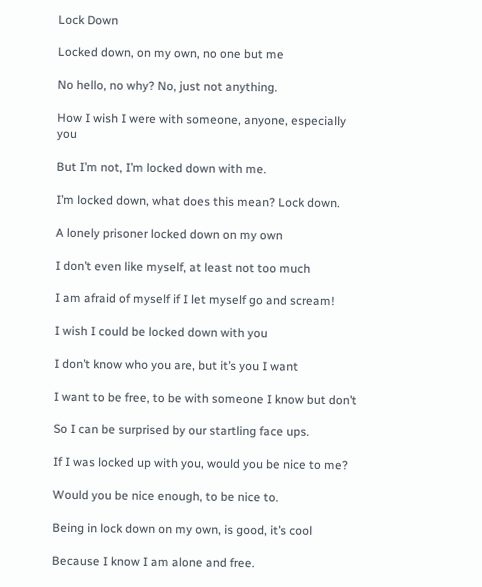Lock Down

Locked down, on my own, no one but me

No hello, no why? No, just not anything.

How I wish I were with someone, anyone, especially you

But I’m not, I’m locked down with me.

I’m locked down, what does this mean? Lock down.

A lonely prisoner locked down on my own

I don’t even like myself, at least not too much

I am afraid of myself if I let myself go and scream!

I wish I could be locked down with you

I don’t know who you are, but it’s you I want

I want to be free, to be with someone I know but don’t

So I can be surprised by our startling face ups.

If I was locked up with you, would you be nice to me?

Would you be nice enough, to be nice to.

Being in lock down on my own, is good, it’s cool

Because I know I am alone and free.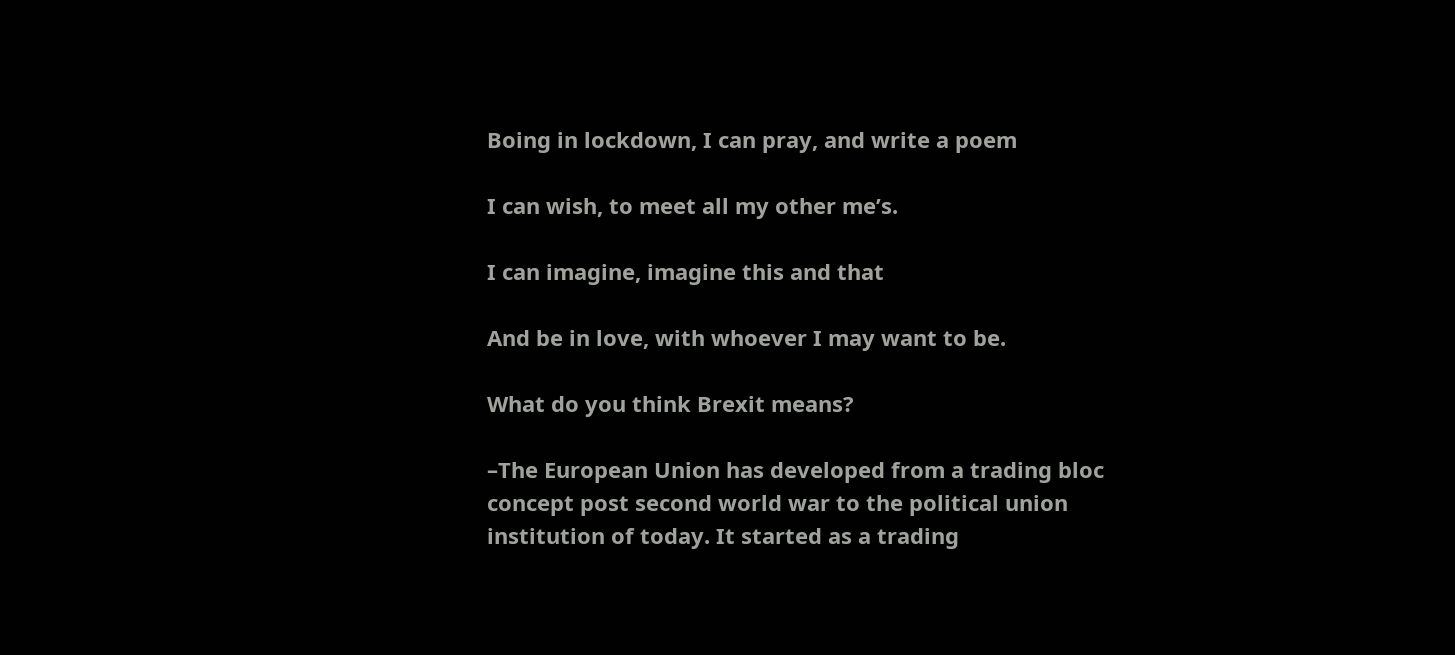Boing in lockdown, I can pray, and write a poem

I can wish, to meet all my other me’s.

I can imagine, imagine this and that

And be in love, with whoever I may want to be.

What do you think Brexit means?

–The European Union has developed from a trading bloc concept post second world war to the political union institution of today. It started as a trading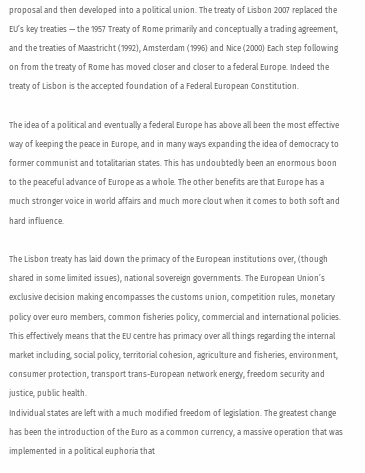proposal and then developed into a political union. The treaty of Lisbon 2007 replaced the EU’s key treaties — the 1957 Treaty of Rome primarily and conceptually a trading agreement, and the treaties of Maastricht (1992), Amsterdam (1996) and Nice (2000) Each step following on from the treaty of Rome has moved closer and closer to a federal Europe. Indeed the treaty of Lisbon is the accepted foundation of a Federal European Constitution.

The idea of a political and eventually a federal Europe has above all been the most effective way of keeping the peace in Europe, and in many ways expanding the idea of democracy to former communist and totalitarian states. This has undoubtedly been an enormous boon to the peaceful advance of Europe as a whole. The other benefits are that Europe has a much stronger voice in world affairs and much more clout when it comes to both soft and hard influence.

The Lisbon treaty has laid down the primacy of the European institutions over, (though shared in some limited issues), national sovereign governments. The European Union’s exclusive decision making encompasses the customs union, competition rules, monetary policy over euro members, common fisheries policy, commercial and international policies. This effectively means that the EU centre has primacy over all things regarding the internal market including, social policy, territorial cohesion, agriculture and fisheries, environment, consumer protection, transport trans-European network energy, freedom security and justice, public health.
Individual states are left with a much modified freedom of legislation. The greatest change has been the introduction of the Euro as a common currency, a massive operation that was implemented in a political euphoria that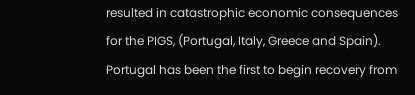resulted in catastrophic economic consequences for the PIGS, (Portugal, Italy, Greece and Spain). Portugal has been the first to begin recovery from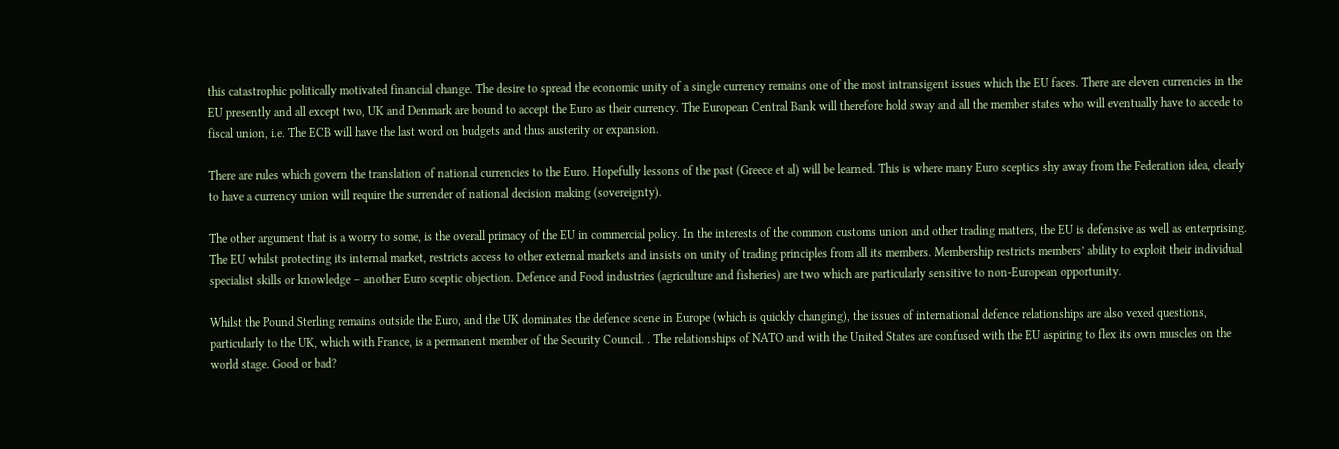this catastrophic politically motivated financial change. The desire to spread the economic unity of a single currency remains one of the most intransigent issues which the EU faces. There are eleven currencies in the EU presently and all except two, UK and Denmark are bound to accept the Euro as their currency. The European Central Bank will therefore hold sway and all the member states who will eventually have to accede to fiscal union, i.e. The ECB will have the last word on budgets and thus austerity or expansion.

There are rules which govern the translation of national currencies to the Euro. Hopefully lessons of the past (Greece et al) will be learned. This is where many Euro sceptics shy away from the Federation idea, clearly to have a currency union will require the surrender of national decision making (sovereignty).

The other argument that is a worry to some, is the overall primacy of the EU in commercial policy. In the interests of the common customs union and other trading matters, the EU is defensive as well as enterprising. The EU whilst protecting its internal market, restricts access to other external markets and insists on unity of trading principles from all its members. Membership restricts members’ ability to exploit their individual specialist skills or knowledge – another Euro sceptic objection. Defence and Food industries (agriculture and fisheries) are two which are particularly sensitive to non-European opportunity.

Whilst the Pound Sterling remains outside the Euro, and the UK dominates the defence scene in Europe (which is quickly changing), the issues of international defence relationships are also vexed questions, particularly to the UK, which with France, is a permanent member of the Security Council. . The relationships of NATO and with the United States are confused with the EU aspiring to flex its own muscles on the world stage. Good or bad?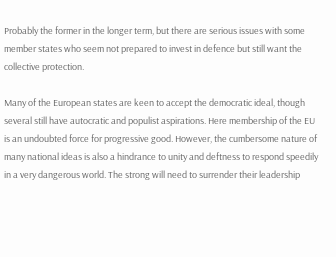Probably the former in the longer term, but there are serious issues with some member states who seem not prepared to invest in defence but still want the collective protection.

Many of the European states are keen to accept the democratic ideal, though several still have autocratic and populist aspirations. Here membership of the EU is an undoubted force for progressive good. However, the cumbersome nature of many national ideas is also a hindrance to unity and deftness to respond speedily in a very dangerous world. The strong will need to surrender their leadership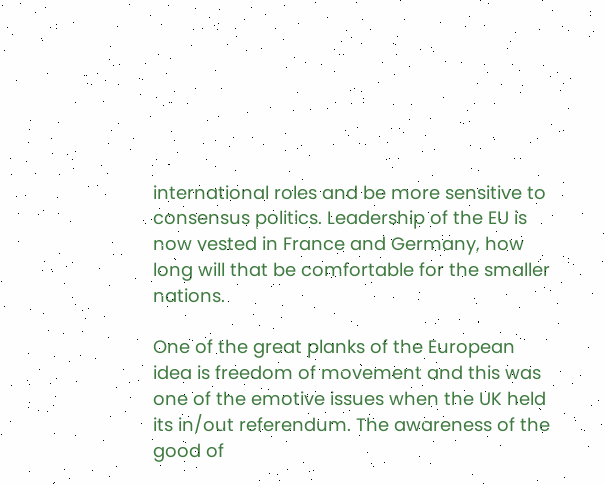international roles and be more sensitive to consensus politics. Leadership of the EU is now vested in France and Germany, how long will that be comfortable for the smaller nations.

One of the great planks of the European idea is freedom of movement and this was one of the emotive issues when the UK held its in/out referendum. The awareness of the good of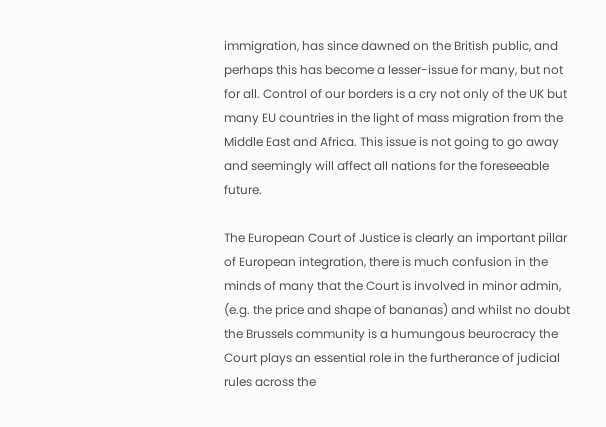immigration, has since dawned on the British public, and perhaps this has become a lesser-issue for many, but not for all. Control of our borders is a cry not only of the UK but many EU countries in the light of mass migration from the Middle East and Africa. This issue is not going to go away and seemingly will affect all nations for the foreseeable future.

The European Court of Justice is clearly an important pillar of European integration, there is much confusion in the minds of many that the Court is involved in minor admin, (e.g. the price and shape of bananas) and whilst no doubt the Brussels community is a humungous beurocracy the Court plays an essential role in the furtherance of judicial rules across the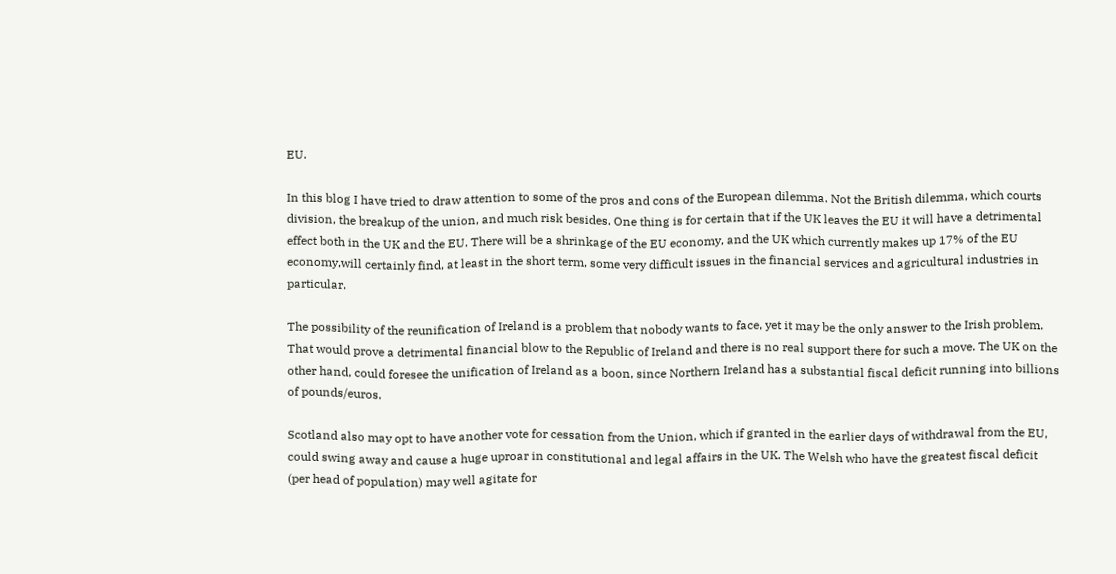EU.

In this blog I have tried to draw attention to some of the pros and cons of the European dilemma. Not the British dilemma, which courts division, the breakup of the union, and much risk besides. One thing is for certain that if the UK leaves the EU it will have a detrimental effect both in the UK and the EU. There will be a shrinkage of the EU economy, and the UK which currently makes up 17% of the EU economy,will certainly find, at least in the short term, some very difficult issues in the financial services and agricultural industries in particular.

The possibility of the reunification of Ireland is a problem that nobody wants to face, yet it may be the only answer to the Irish problem. That would prove a detrimental financial blow to the Republic of Ireland and there is no real support there for such a move. The UK on the other hand, could foresee the unification of Ireland as a boon, since Northern Ireland has a substantial fiscal deficit running into billions of pounds/euros.

Scotland also may opt to have another vote for cessation from the Union, which if granted in the earlier days of withdrawal from the EU, could swing away and cause a huge uproar in constitutional and legal affairs in the UK. The Welsh who have the greatest fiscal deficit (per head of population) may well agitate for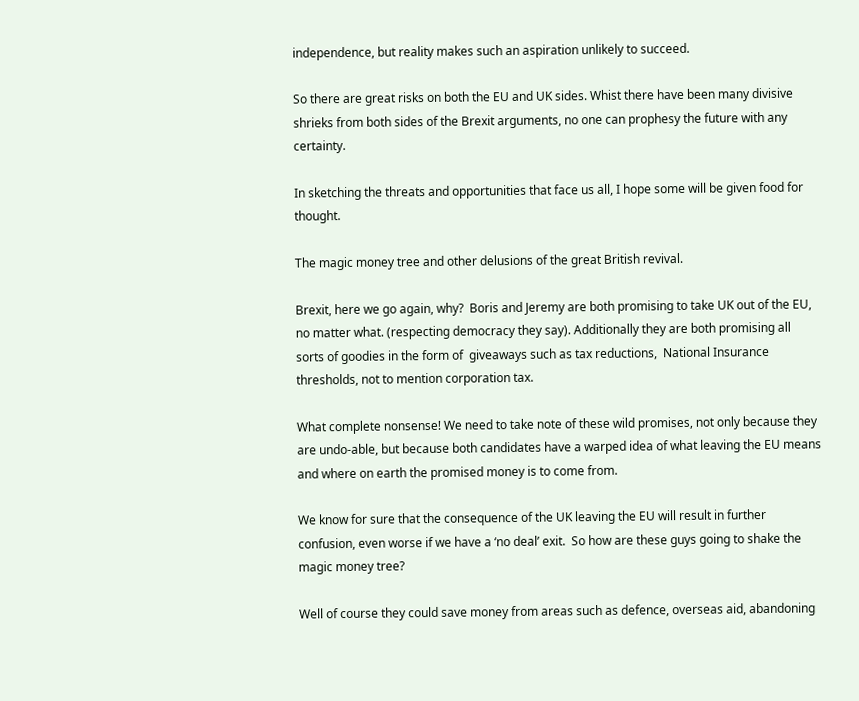independence, but reality makes such an aspiration unlikely to succeed.

So there are great risks on both the EU and UK sides. Whist there have been many divisive shrieks from both sides of the Brexit arguments, no one can prophesy the future with any certainty.

In sketching the threats and opportunities that face us all, I hope some will be given food for thought.

The magic money tree and other delusions of the great British revival.

Brexit, here we go again, why?  Boris and Jeremy are both promising to take UK out of the EU, no matter what. (respecting democracy they say). Additionally they are both promising all sorts of goodies in the form of  giveaways such as tax reductions,  National Insurance thresholds, not to mention corporation tax.

What complete nonsense! We need to take note of these wild promises, not only because they are undo-able, but because both candidates have a warped idea of what leaving the EU means and where on earth the promised money is to come from.

We know for sure that the consequence of the UK leaving the EU will result in further confusion, even worse if we have a ‘no deal’ exit.  So how are these guys going to shake the magic money tree?

Well of course they could save money from areas such as defence, overseas aid, abandoning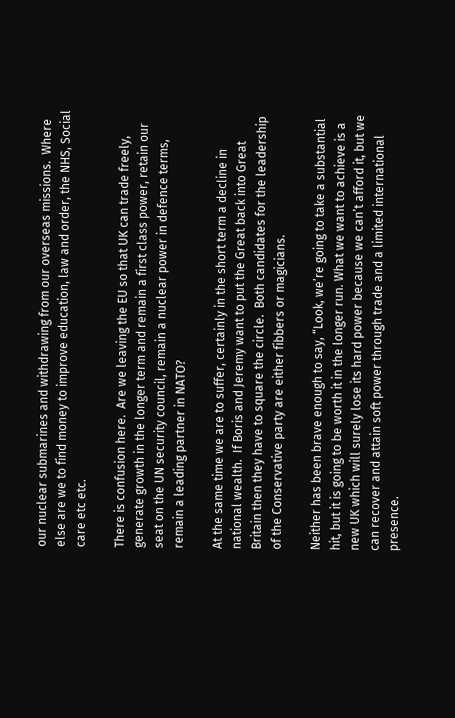our nuclear submarines and withdrawing from our overseas missions.  Where else are we to find money to improve education, law and order, the NHS, Social care etc etc.

There is confusion here.  Are we leaving the EU so that UK can trade freely, generate growth in the longer term and remain a first class power, retain our seat on the UN security council, remain a nuclear power in defence terms, remain a leading partner in NATO?

At the same time we are to suffer, certainly in the short term a decline in national wealth.  If Boris and Jeremy want to put the Great back into Great Britain then they have to square the circle.  Both candidates for the leadership of the Conservative party are either fibbers or magicians.

Neither has been brave enough to say, “Look, we’re going to take a substantial hit, but it is going to be worth it in the longer run. What we want to achieve is a new UK which will surely lose its hard power because we can’t afford it, but we can recover and attain soft power through trade and a limited international presence.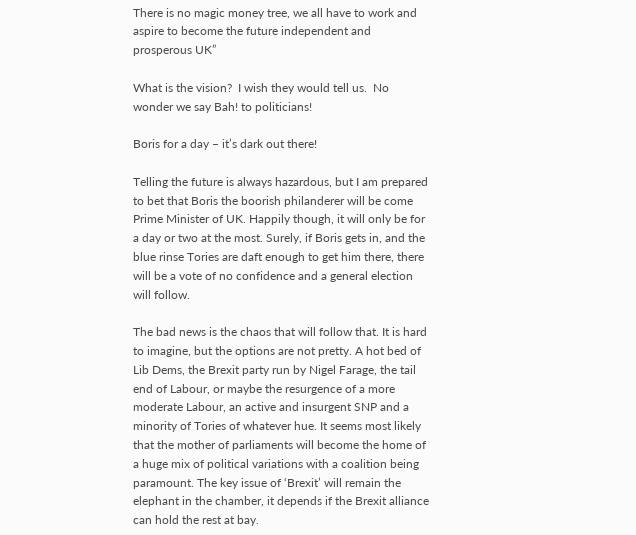There is no magic money tree, we all have to work and aspire to become the future independent and prosperous UK”

What is the vision?  I wish they would tell us.  No wonder we say Bah! to politicians!

Boris for a day – it’s dark out there!

Telling the future is always hazardous, but I am prepared to bet that Boris the boorish philanderer will be come Prime Minister of UK. Happily though, it will only be for a day or two at the most. Surely, if Boris gets in, and the blue rinse Tories are daft enough to get him there, there will be a vote of no confidence and a general election will follow.

The bad news is the chaos that will follow that. It is hard to imagine, but the options are not pretty. A hot bed of Lib Dems, the Brexit party run by Nigel Farage, the tail end of Labour, or maybe the resurgence of a more moderate Labour, an active and insurgent SNP and a minority of Tories of whatever hue. It seems most likely that the mother of parliaments will become the home of a huge mix of political variations with a coalition being paramount. The key issue of ‘Brexit’ will remain the elephant in the chamber, it depends if the Brexit alliance can hold the rest at bay.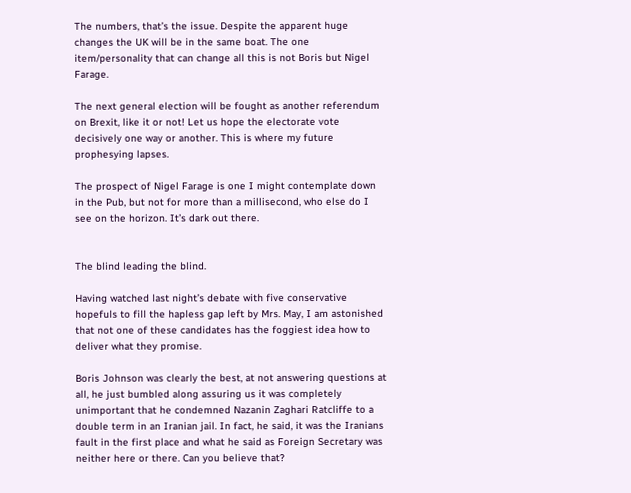The numbers, that’s the issue. Despite the apparent huge changes the UK will be in the same boat. The one item/personality that can change all this is not Boris but Nigel Farage.

The next general election will be fought as another referendum on Brexit, like it or not! Let us hope the electorate vote decisively one way or another. This is where my future prophesying lapses.

The prospect of Nigel Farage is one I might contemplate down in the Pub, but not for more than a millisecond, who else do I see on the horizon. It’s dark out there.


The blind leading the blind.

Having watched last night’s debate with five conservative hopefuls to fill the hapless gap left by Mrs. May, I am astonished that not one of these candidates has the foggiest idea how to deliver what they promise.

Boris Johnson was clearly the best, at not answering questions at all, he just bumbled along assuring us it was completely unimportant that he condemned Nazanin Zaghari Ratcliffe to a double term in an Iranian jail. In fact, he said, it was the Iranians fault in the first place and what he said as Foreign Secretary was neither here or there. Can you believe that?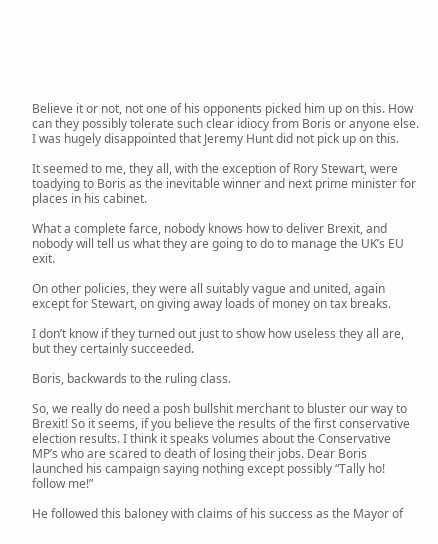Believe it or not, not one of his opponents picked him up on this. How can they possibly tolerate such clear idiocy from Boris or anyone else. I was hugely disappointed that Jeremy Hunt did not pick up on this.

It seemed to me, they all, with the exception of Rory Stewart, were toadying to Boris as the inevitable winner and next prime minister for places in his cabinet.

What a complete farce, nobody knows how to deliver Brexit, and nobody will tell us what they are going to do to manage the UK’s EU exit.

On other policies, they were all suitably vague and united, again except for Stewart, on giving away loads of money on tax breaks.

I don’t know if they turned out just to show how useless they all are, but they certainly succeeded.

Boris, backwards to the ruling class.

So, we really do need a posh bullshit merchant to bluster our way to Brexit! So it seems, if you believe the results of the first conservative election results. I think it speaks volumes about the Conservative MP’s who are scared to death of losing their jobs. Dear Boris launched his campaign saying nothing except possibly “Tally ho! follow me!”

He followed this baloney with claims of his success as the Mayor of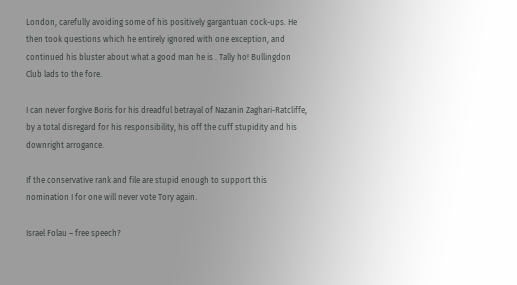London, carefully avoiding some of his positively gargantuan cock-ups. He then took questions which he entirely ignored with one exception, and continued his bluster about what a good man he is . Tally ho! Bullingdon Club lads to the fore.

I can never forgive Boris for his dreadful betrayal of Nazanin Zaghari-Ratcliffe, by a total disregard for his responsibility, his off the cuff stupidity and his downright arrogance.

If the conservative rank and file are stupid enough to support this nomination I for one will never vote Tory again.

Israel Folau – free speech?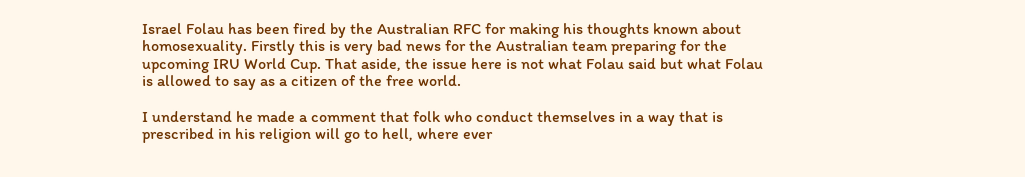Israel Folau has been fired by the Australian RFC for making his thoughts known about homosexuality. Firstly this is very bad news for the Australian team preparing for the upcoming IRU World Cup. That aside, the issue here is not what Folau said but what Folau is allowed to say as a citizen of the free world.

I understand he made a comment that folk who conduct themselves in a way that is prescribed in his religion will go to hell, where ever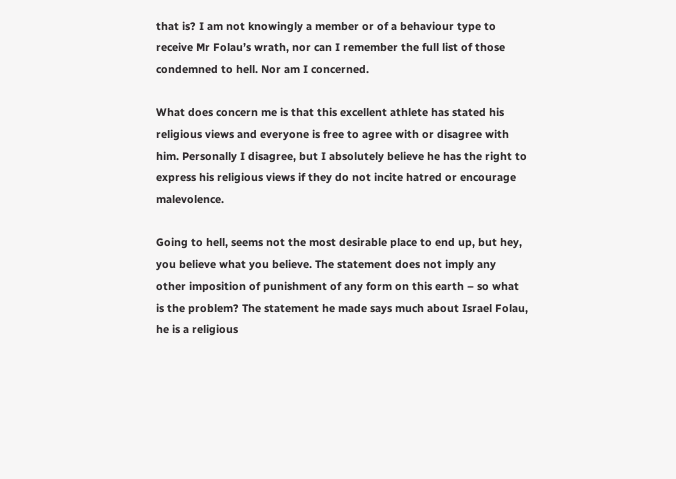that is? I am not knowingly a member or of a behaviour type to receive Mr Folau’s wrath, nor can I remember the full list of those condemned to hell. Nor am I concerned.

What does concern me is that this excellent athlete has stated his religious views and everyone is free to agree with or disagree with him. Personally I disagree, but I absolutely believe he has the right to express his religious views if they do not incite hatred or encourage malevolence.

Going to hell, seems not the most desirable place to end up, but hey, you believe what you believe. The statement does not imply any other imposition of punishment of any form on this earth – so what is the problem? The statement he made says much about Israel Folau, he is a religious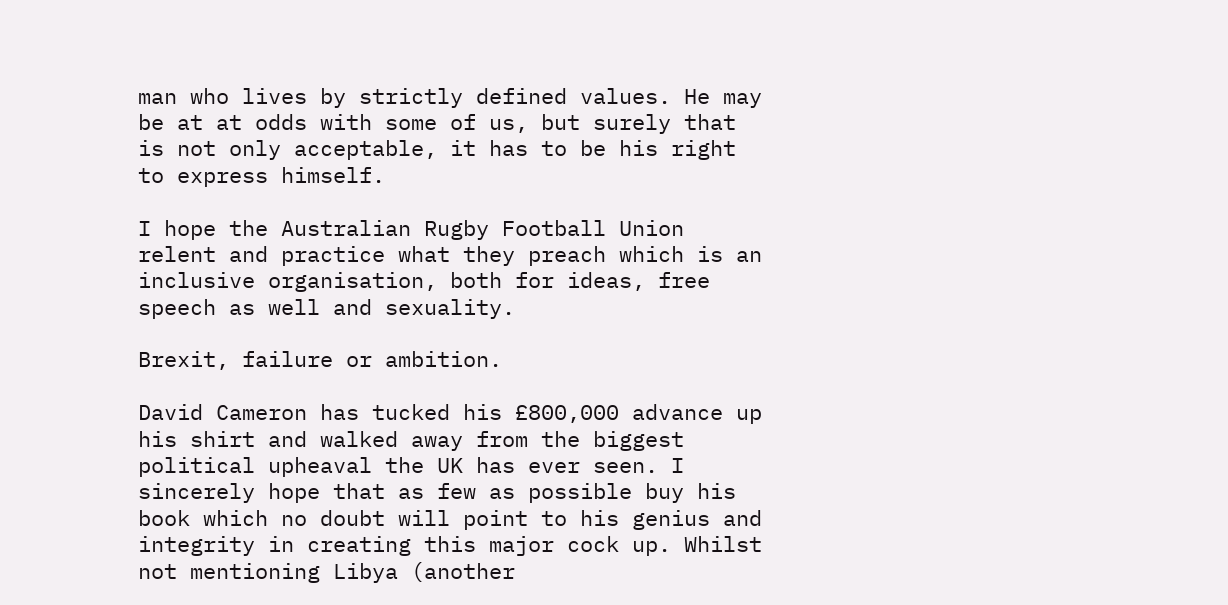man who lives by strictly defined values. He may be at at odds with some of us, but surely that is not only acceptable, it has to be his right to express himself.

I hope the Australian Rugby Football Union relent and practice what they preach which is an inclusive organisation, both for ideas, free speech as well and sexuality.

Brexit, failure or ambition.

David Cameron has tucked his £800,000 advance up his shirt and walked away from the biggest political upheaval the UK has ever seen. I sincerely hope that as few as possible buy his book which no doubt will point to his genius and integrity in creating this major cock up. Whilst not mentioning Libya (another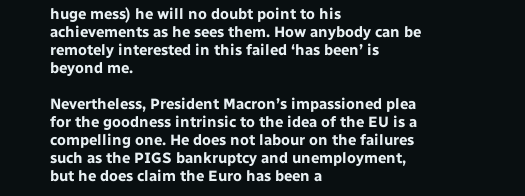huge mess) he will no doubt point to his achievements as he sees them. How anybody can be remotely interested in this failed ‘has been’ is beyond me.

Nevertheless, President Macron’s impassioned plea for the goodness intrinsic to the idea of the EU is a compelling one. He does not labour on the failures such as the PIGS bankruptcy and unemployment, but he does claim the Euro has been a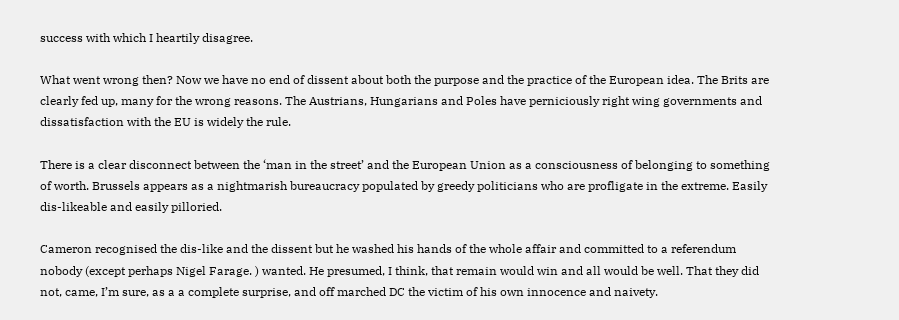success with which I heartily disagree.

What went wrong then? Now we have no end of dissent about both the purpose and the practice of the European idea. The Brits are clearly fed up, many for the wrong reasons. The Austrians, Hungarians and Poles have perniciously right wing governments and dissatisfaction with the EU is widely the rule.

There is a clear disconnect between the ‘man in the street’ and the European Union as a consciousness of belonging to something of worth. Brussels appears as a nightmarish bureaucracy populated by greedy politicians who are profligate in the extreme. Easily dis-likeable and easily pilloried.

Cameron recognised the dis-like and the dissent but he washed his hands of the whole affair and committed to a referendum nobody (except perhaps Nigel Farage. ) wanted. He presumed, I think, that remain would win and all would be well. That they did not, came, I’m sure, as a a complete surprise, and off marched DC the victim of his own innocence and naivety.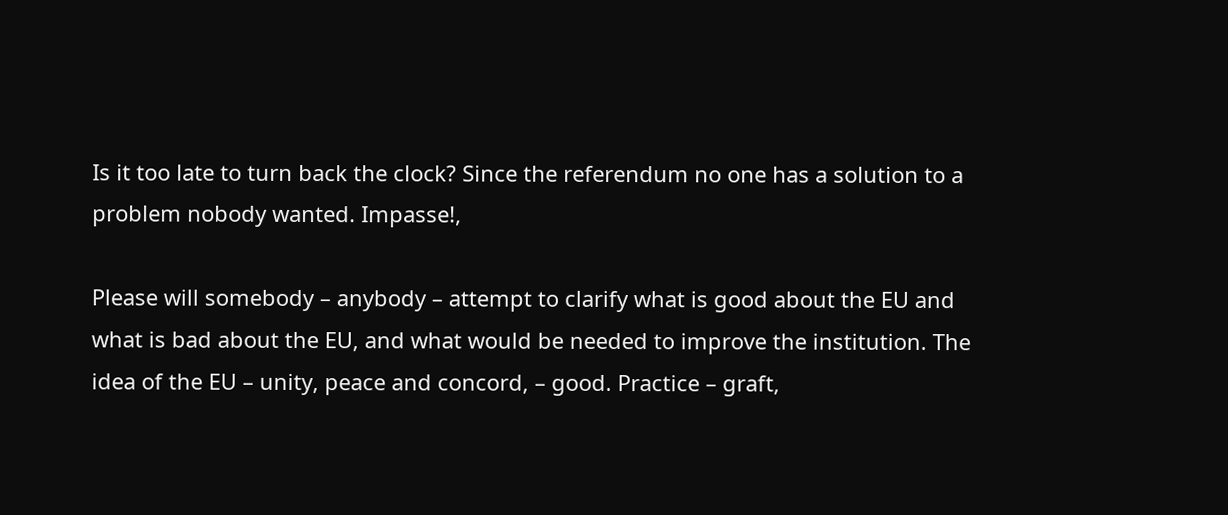Is it too late to turn back the clock? Since the referendum no one has a solution to a problem nobody wanted. Impasse!,

Please will somebody – anybody – attempt to clarify what is good about the EU and what is bad about the EU, and what would be needed to improve the institution. The idea of the EU – unity, peace and concord, – good. Practice – graft,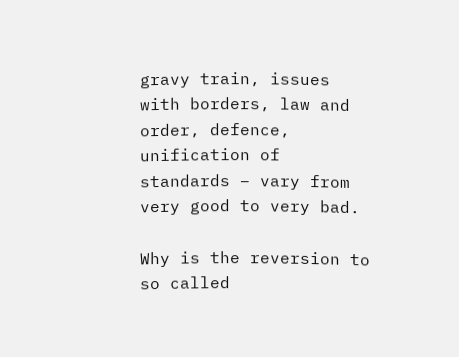gravy train, issues with borders, law and order, defence, unification of standards – vary from very good to very bad.

Why is the reversion to so called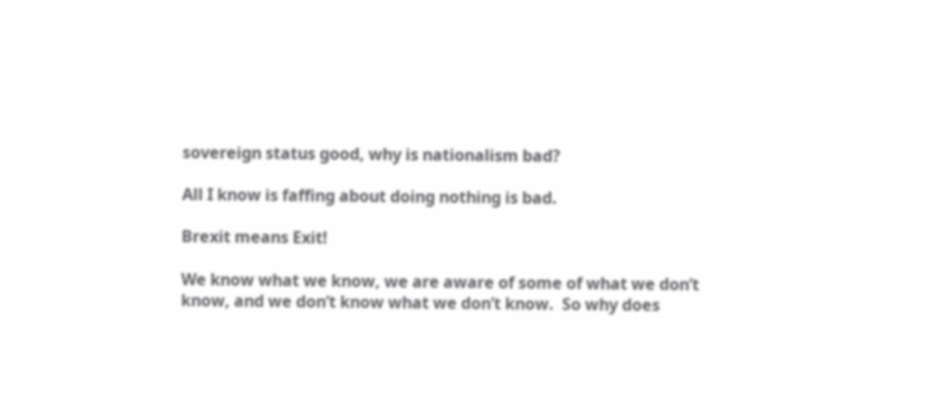sovereign status good, why is nationalism bad?

All I know is faffing about doing nothing is bad.

Brexit means Exit!

We know what we know, we are aware of some of what we don’t know, and we don’t know what we don’t know.  So why does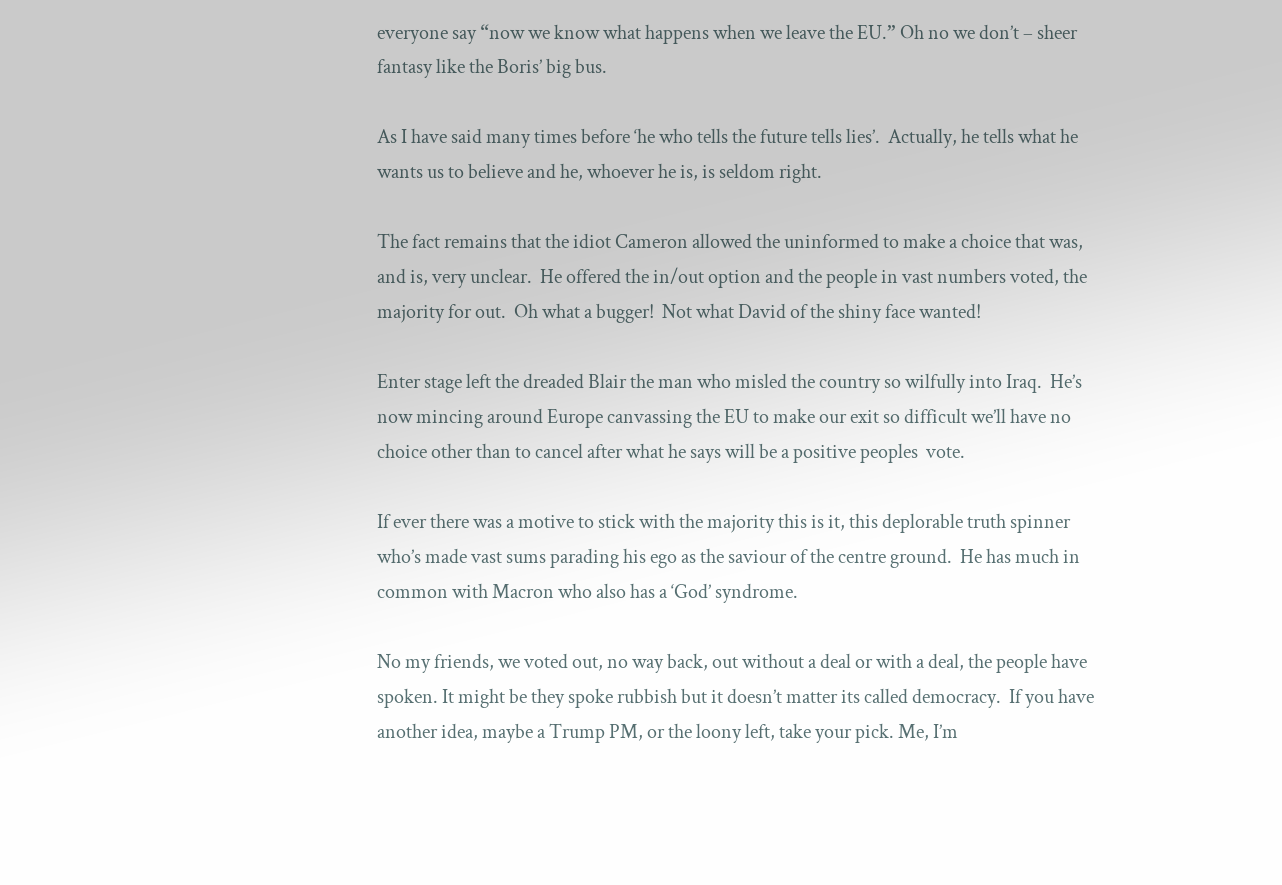everyone say “now we know what happens when we leave the EU.” Oh no we don’t – sheer fantasy like the Boris’ big bus.

As I have said many times before ‘he who tells the future tells lies’.  Actually, he tells what he wants us to believe and he, whoever he is, is seldom right.

The fact remains that the idiot Cameron allowed the uninformed to make a choice that was, and is, very unclear.  He offered the in/out option and the people in vast numbers voted, the majority for out.  Oh what a bugger!  Not what David of the shiny face wanted!

Enter stage left the dreaded Blair the man who misled the country so wilfully into Iraq.  He’s now mincing around Europe canvassing the EU to make our exit so difficult we’ll have no choice other than to cancel after what he says will be a positive peoples  vote.

If ever there was a motive to stick with the majority this is it, this deplorable truth spinner who’s made vast sums parading his ego as the saviour of the centre ground.  He has much in common with Macron who also has a ‘God’ syndrome.

No my friends, we voted out, no way back, out without a deal or with a deal, the people have spoken. It might be they spoke rubbish but it doesn’t matter its called democracy.  If you have another idea, maybe a Trump PM, or the loony left, take your pick. Me, I’m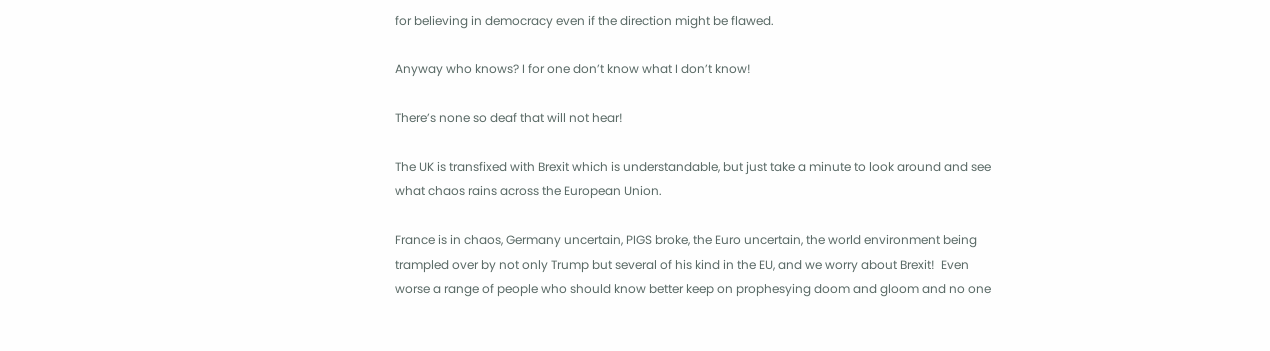for believing in democracy even if the direction might be flawed.

Anyway who knows? I for one don’t know what I don’t know!

There’s none so deaf that will not hear!

The UK is transfixed with Brexit which is understandable, but just take a minute to look around and see what chaos rains across the European Union.

France is in chaos, Germany uncertain, PIGS broke, the Euro uncertain, the world environment being trampled over by not only Trump but several of his kind in the EU, and we worry about Brexit!  Even worse a range of people who should know better keep on prophesying doom and gloom and no one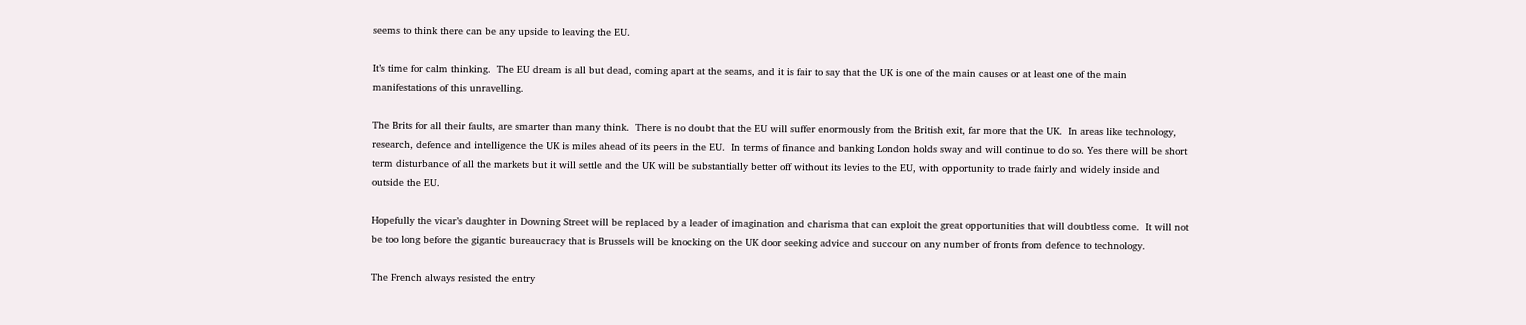seems to think there can be any upside to leaving the EU.

It’s time for calm thinking.  The EU dream is all but dead, coming apart at the seams, and it is fair to say that the UK is one of the main causes or at least one of the main  manifestations of this unravelling.

The Brits for all their faults, are smarter than many think.  There is no doubt that the EU will suffer enormously from the British exit, far more that the UK.  In areas like technology, research, defence and intelligence the UK is miles ahead of its peers in the EU.  In terms of finance and banking London holds sway and will continue to do so. Yes there will be short term disturbance of all the markets but it will settle and the UK will be substantially better off without its levies to the EU, with opportunity to trade fairly and widely inside and outside the EU.

Hopefully the vicar’s daughter in Downing Street will be replaced by a leader of imagination and charisma that can exploit the great opportunities that will doubtless come.  It will not be too long before the gigantic bureaucracy that is Brussels will be knocking on the UK door seeking advice and succour on any number of fronts from defence to technology.

The French always resisted the entry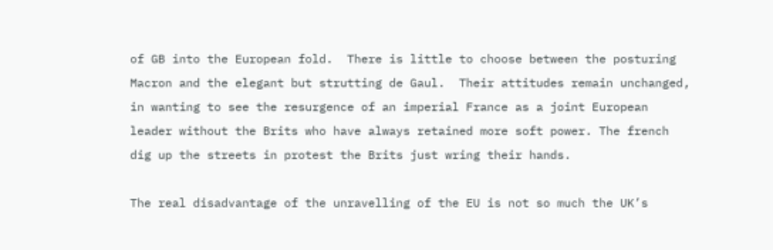of GB into the European fold.  There is little to choose between the posturing Macron and the elegant but strutting de Gaul.  Their attitudes remain unchanged, in wanting to see the resurgence of an imperial France as a joint European leader without the Brits who have always retained more soft power. The french dig up the streets in protest the Brits just wring their hands.

The real disadvantage of the unravelling of the EU is not so much the UK’s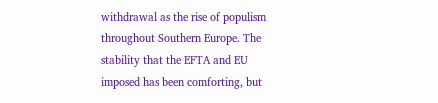withdrawal as the rise of populism throughout Southern Europe. The stability that the EFTA and EU  imposed has been comforting, but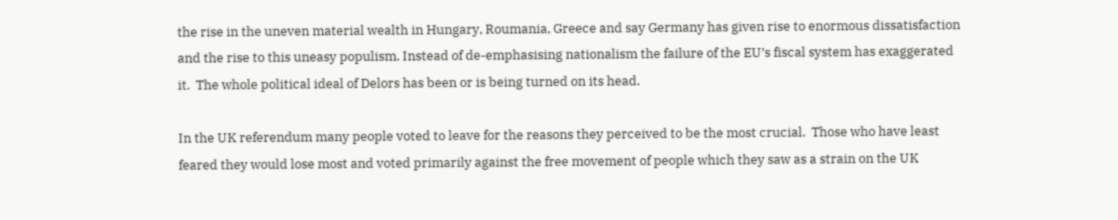the rise in the uneven material wealth in Hungary, Roumania, Greece and say Germany has given rise to enormous dissatisfaction and the rise to this uneasy populism. Instead of de-emphasising nationalism the failure of the EU’s fiscal system has exaggerated it.  The whole political ideal of Delors has been or is being turned on its head.

In the UK referendum many people voted to leave for the reasons they perceived to be the most crucial.  Those who have least feared they would lose most and voted primarily against the free movement of people which they saw as a strain on the UK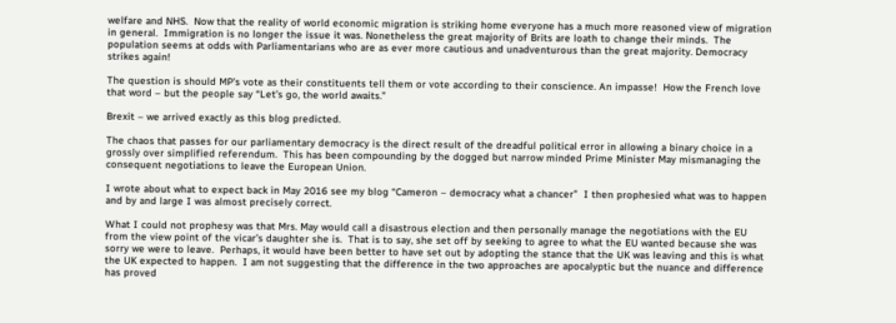welfare and NHS.  Now that the reality of world economic migration is striking home everyone has a much more reasoned view of migration in general.  Immigration is no longer the issue it was. Nonetheless the great majority of Brits are loath to change their minds.  The population seems at odds with Parliamentarians who are as ever more cautious and unadventurous than the great majority. Democracy strikes again!

The question is should MP’s vote as their constituents tell them or vote according to their conscience. An impasse!  How the French love that word – but the people say “Let’s go, the world awaits.”

Brexit – we arrived exactly as this blog predicted.

The chaos that passes for our parliamentary democracy is the direct result of the dreadful political error in allowing a binary choice in a grossly over simplified referendum.  This has been compounding by the dogged but narrow minded Prime Minister May mismanaging the consequent negotiations to leave the European Union.

I wrote about what to expect back in May 2016 see my blog “Cameron – democracy what a chancer”  I then prophesied what was to happen and by and large I was almost precisely correct.

What I could not prophesy was that Mrs. May would call a disastrous election and then personally manage the negotiations with the EU from the view point of the vicar’s daughter she is.  That is to say, she set off by seeking to agree to what the EU wanted because she was sorry we were to leave.  Perhaps, it would have been better to have set out by adopting the stance that the UK was leaving and this is what the UK expected to happen.  I am not suggesting that the difference in the two approaches are apocalyptic but the nuance and difference has proved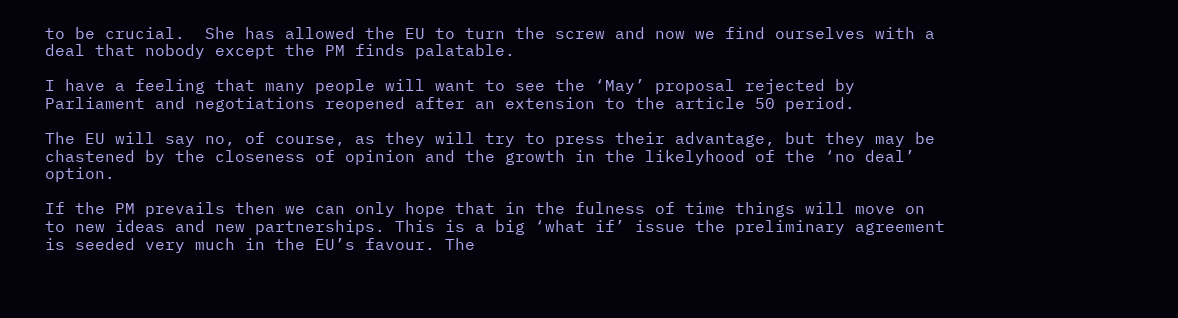to be crucial.  She has allowed the EU to turn the screw and now we find ourselves with a deal that nobody except the PM finds palatable.

I have a feeling that many people will want to see the ‘May’ proposal rejected by Parliament and negotiations reopened after an extension to the article 50 period.

The EU will say no, of course, as they will try to press their advantage, but they may be chastened by the closeness of opinion and the growth in the likelyhood of the ‘no deal’ option.

If the PM prevails then we can only hope that in the fulness of time things will move on to new ideas and new partnerships. This is a big ‘what if’ issue the preliminary agreement is seeded very much in the EU’s favour. The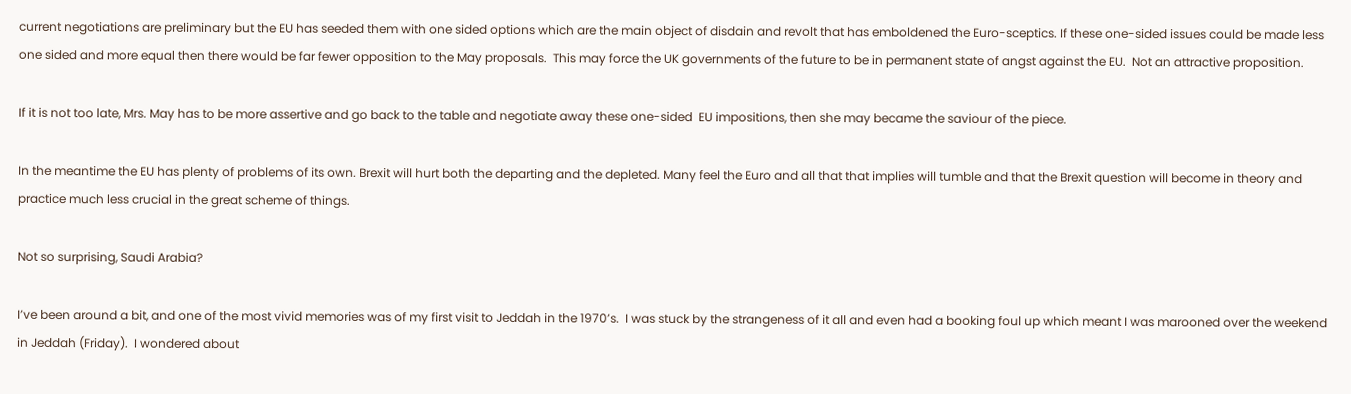current negotiations are preliminary but the EU has seeded them with one sided options which are the main object of disdain and revolt that has emboldened the Euro-sceptics. If these one-sided issues could be made less one sided and more equal then there would be far fewer opposition to the May proposals.  This may force the UK governments of the future to be in permanent state of angst against the EU.  Not an attractive proposition.

If it is not too late, Mrs. May has to be more assertive and go back to the table and negotiate away these one-sided  EU impositions, then she may became the saviour of the piece.

In the meantime the EU has plenty of problems of its own. Brexit will hurt both the departing and the depleted. Many feel the Euro and all that that implies will tumble and that the Brexit question will become in theory and practice much less crucial in the great scheme of things.

Not so surprising, Saudi Arabia?

I’ve been around a bit, and one of the most vivid memories was of my first visit to Jeddah in the 1970’s.  I was stuck by the strangeness of it all and even had a booking foul up which meant I was marooned over the weekend in Jeddah (Friday).  I wondered about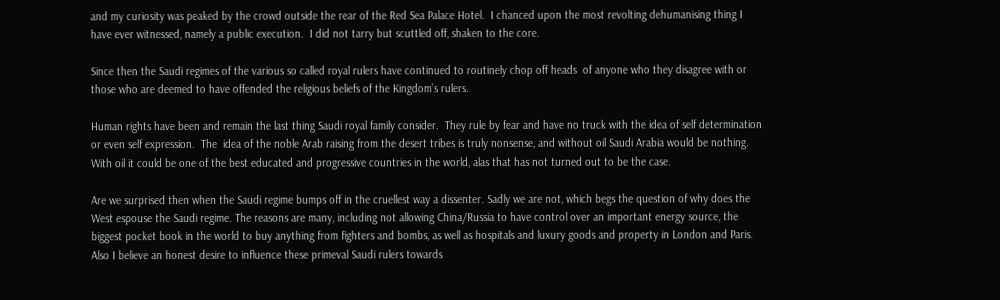and my curiosity was peaked by the crowd outside the rear of the Red Sea Palace Hotel.  I chanced upon the most revolting dehumanising thing I have ever witnessed, namely a public execution.  I did not tarry but scuttled off, shaken to the core.

Since then the Saudi regimes of the various so called royal rulers have continued to routinely chop off heads  of anyone who they disagree with or those who are deemed to have offended the religious beliefs of the Kingdom’s rulers.

Human rights have been and remain the last thing Saudi royal family consider.  They rule by fear and have no truck with the idea of self determination or even self expression.  The  idea of the noble Arab raising from the desert tribes is truly nonsense, and without oil Saudi Arabia would be nothing.  With oil it could be one of the best educated and progressive countries in the world, alas that has not turned out to be the case.

Are we surprised then when the Saudi regime bumps off in the cruellest way a dissenter. Sadly we are not, which begs the question of why does the West espouse the Saudi regime. The reasons are many, including not allowing China/Russia to have control over an important energy source, the biggest pocket book in the world to buy anything from fighters and bombs, as well as hospitals and luxury goods and property in London and Paris.  Also I believe an honest desire to influence these primeval Saudi rulers towards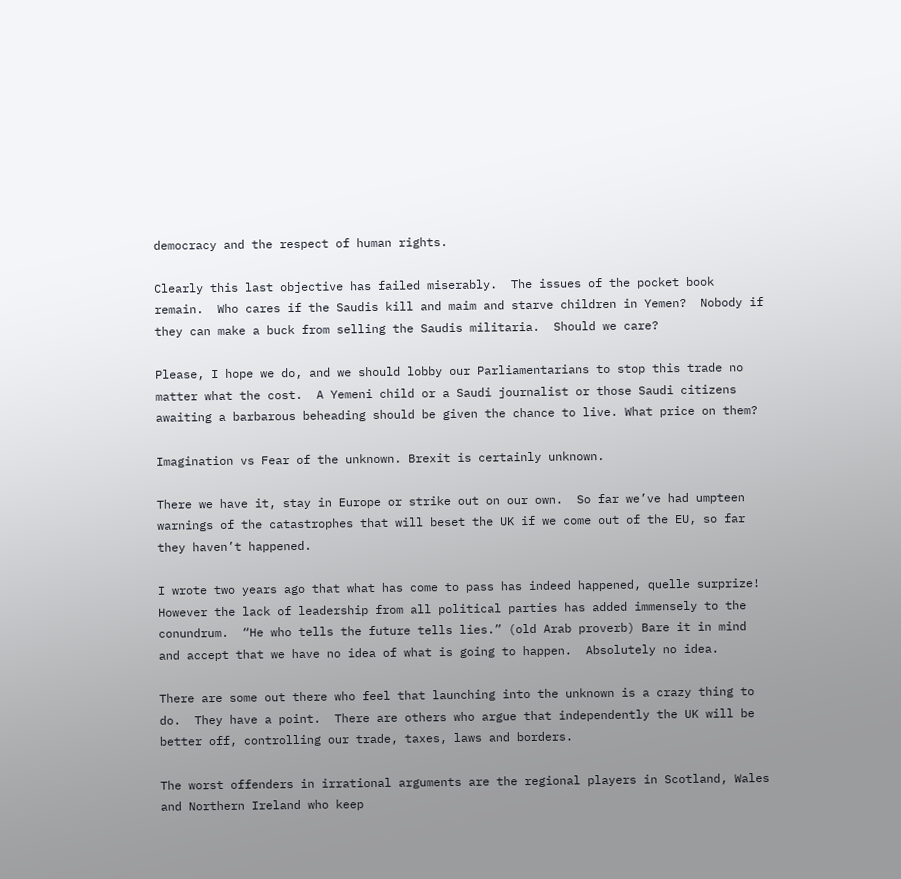democracy and the respect of human rights.

Clearly this last objective has failed miserably.  The issues of the pocket book remain.  Who cares if the Saudis kill and maim and starve children in Yemen?  Nobody if they can make a buck from selling the Saudis militaria.  Should we care?

Please, I hope we do, and we should lobby our Parliamentarians to stop this trade no matter what the cost.  A Yemeni child or a Saudi journalist or those Saudi citizens  awaiting a barbarous beheading should be given the chance to live. What price on them?

Imagination vs Fear of the unknown. Brexit is certainly unknown.

There we have it, stay in Europe or strike out on our own.  So far we’ve had umpteen warnings of the catastrophes that will beset the UK if we come out of the EU, so far they haven’t happened.

I wrote two years ago that what has come to pass has indeed happened, quelle surprize! However the lack of leadership from all political parties has added immensely to the conundrum.  “He who tells the future tells lies.” (old Arab proverb) Bare it in mind and accept that we have no idea of what is going to happen.  Absolutely no idea.

There are some out there who feel that launching into the unknown is a crazy thing to do.  They have a point.  There are others who argue that independently the UK will be better off, controlling our trade, taxes, laws and borders.

The worst offenders in irrational arguments are the regional players in Scotland, Wales and Northern Ireland who keep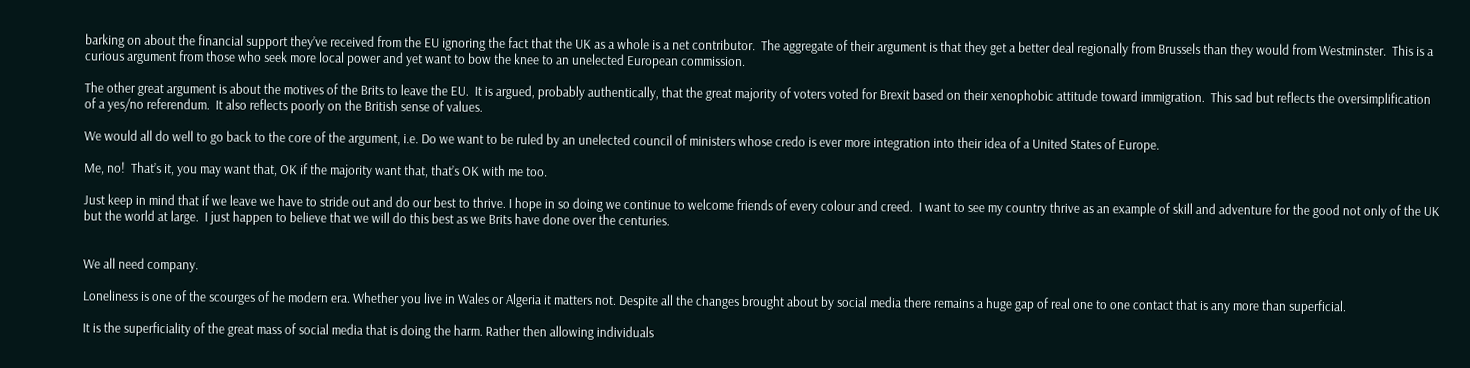barking on about the financial support they’ve received from the EU ignoring the fact that the UK as a whole is a net contributor.  The aggregate of their argument is that they get a better deal regionally from Brussels than they would from Westminster.  This is a curious argument from those who seek more local power and yet want to bow the knee to an unelected European commission.

The other great argument is about the motives of the Brits to leave the EU.  It is argued, probably authentically, that the great majority of voters voted for Brexit based on their xenophobic attitude toward immigration.  This sad but reflects the oversimplification of a yes/no referendum.  It also reflects poorly on the British sense of values.

We would all do well to go back to the core of the argument, i.e. Do we want to be ruled by an unelected council of ministers whose credo is ever more integration into their idea of a United States of Europe.

Me, no!  That’s it, you may want that, OK if the majority want that, that’s OK with me too.

Just keep in mind that if we leave we have to stride out and do our best to thrive. I hope in so doing we continue to welcome friends of every colour and creed.  I want to see my country thrive as an example of skill and adventure for the good not only of the UK but the world at large.  I just happen to believe that we will do this best as we Brits have done over the centuries.


We all need company.

Loneliness is one of the scourges of he modern era. Whether you live in Wales or Algeria it matters not. Despite all the changes brought about by social media there remains a huge gap of real one to one contact that is any more than superficial.

It is the superficiality of the great mass of social media that is doing the harm. Rather then allowing individuals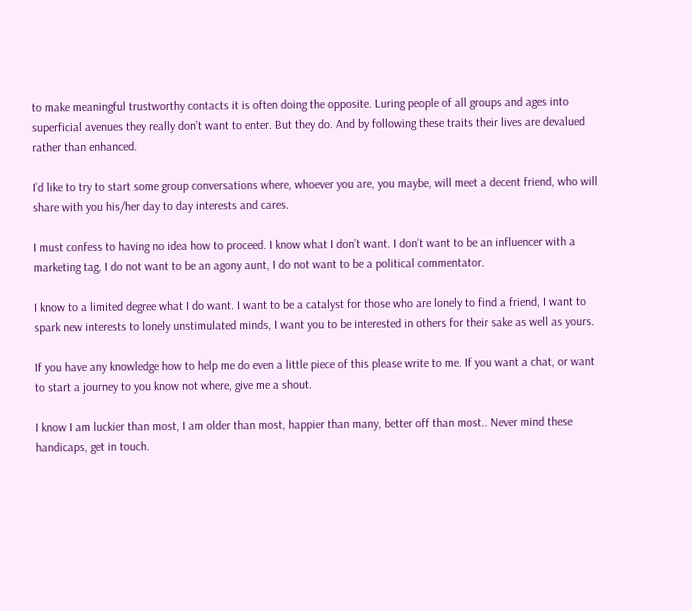to make meaningful trustworthy contacts it is often doing the opposite. Luring people of all groups and ages into superficial avenues they really don’t want to enter. But they do. And by following these traits their lives are devalued rather than enhanced.

I’d like to try to start some group conversations where, whoever you are, you maybe, will meet a decent friend, who will share with you his/her day to day interests and cares.

I must confess to having no idea how to proceed. I know what I don’t want. I don’t want to be an influencer with a marketing tag, I do not want to be an agony aunt, I do not want to be a political commentator.

I know to a limited degree what I do want. I want to be a catalyst for those who are lonely to find a friend, I want to spark new interests to lonely unstimulated minds, I want you to be interested in others for their sake as well as yours.

If you have any knowledge how to help me do even a little piece of this please write to me. If you want a chat, or want to start a journey to you know not where, give me a shout.

I know I am luckier than most, I am older than most, happier than many, better off than most.. Never mind these handicaps, get in touch.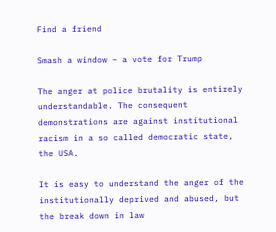Find a friend

Smash a window – a vote for Trump

The anger at police brutality is entirely understandable. The consequent demonstrations are against institutional racism in a so called democratic state, the USA.

It is easy to understand the anger of the institutionally deprived and abused, but the break down in law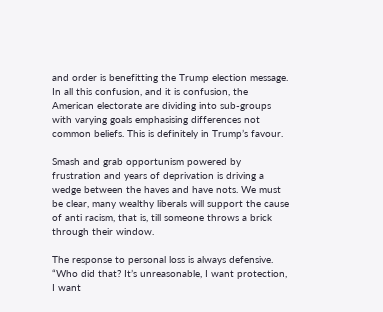and order is benefitting the Trump election message. In all this confusion, and it is confusion, the American electorate are dividing into sub-groups with varying goals emphasising differences not common beliefs. This is definitely in Trump’s favour.

Smash and grab opportunism powered by frustration and years of deprivation is driving a wedge between the haves and have nots. We must be clear, many wealthy liberals will support the cause of anti racism, that is, till someone throws a brick through their window.

The response to personal loss is always defensive. “Who did that? It’s unreasonable, I want protection, I want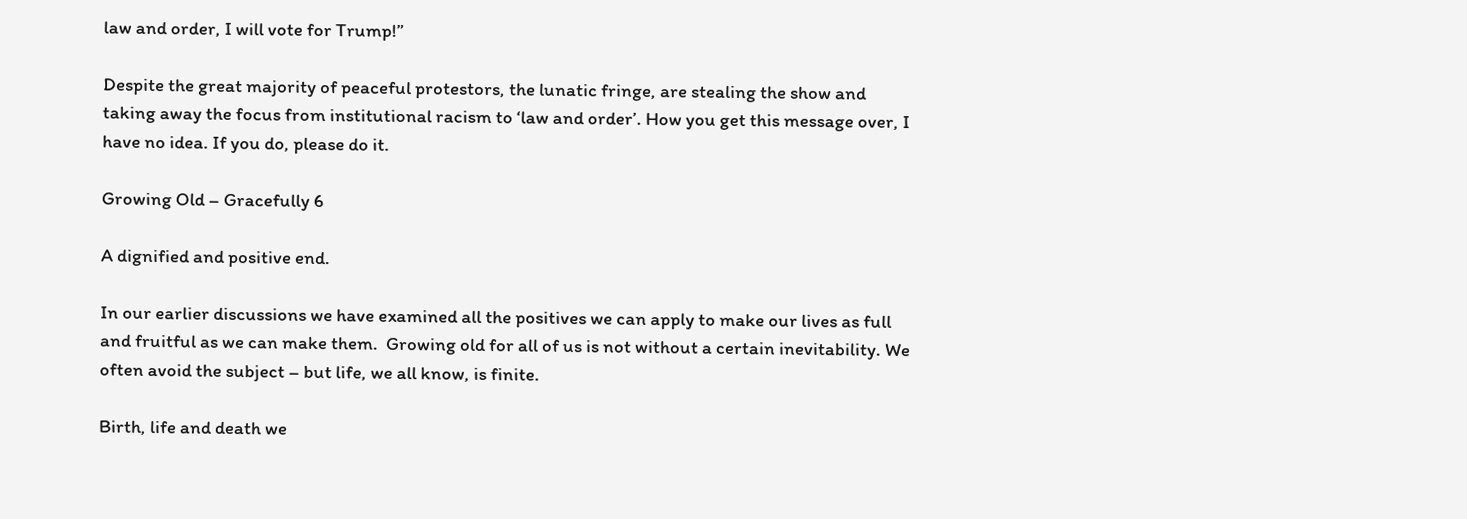law and order, I will vote for Trump!”

Despite the great majority of peaceful protestors, the lunatic fringe, are stealing the show and taking away the focus from institutional racism to ‘law and order’. How you get this message over, I have no idea. If you do, please do it.

Growing Old – Gracefully 6

A dignified and positive end.

In our earlier discussions we have examined all the positives we can apply to make our lives as full and fruitful as we can make them.  Growing old for all of us is not without a certain inevitability. We often avoid the subject – but life, we all know, is finite.

Birth, life and death we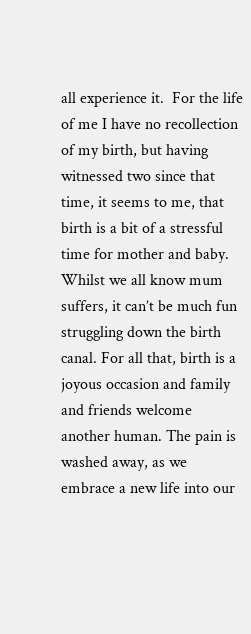all experience it.  For the life of me I have no recollection of my birth, but having witnessed two since that time, it seems to me, that birth is a bit of a stressful time for mother and baby. Whilst we all know mum suffers, it can’t be much fun struggling down the birth canal. For all that, birth is a joyous occasion and family and friends welcome another human. The pain is washed away, as we embrace a new life into our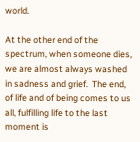world.

At the other end of the spectrum, when someone dies, we are almost always washed in sadness and grief.  The end, of life and of being comes to us all, fulfilling life to the last moment is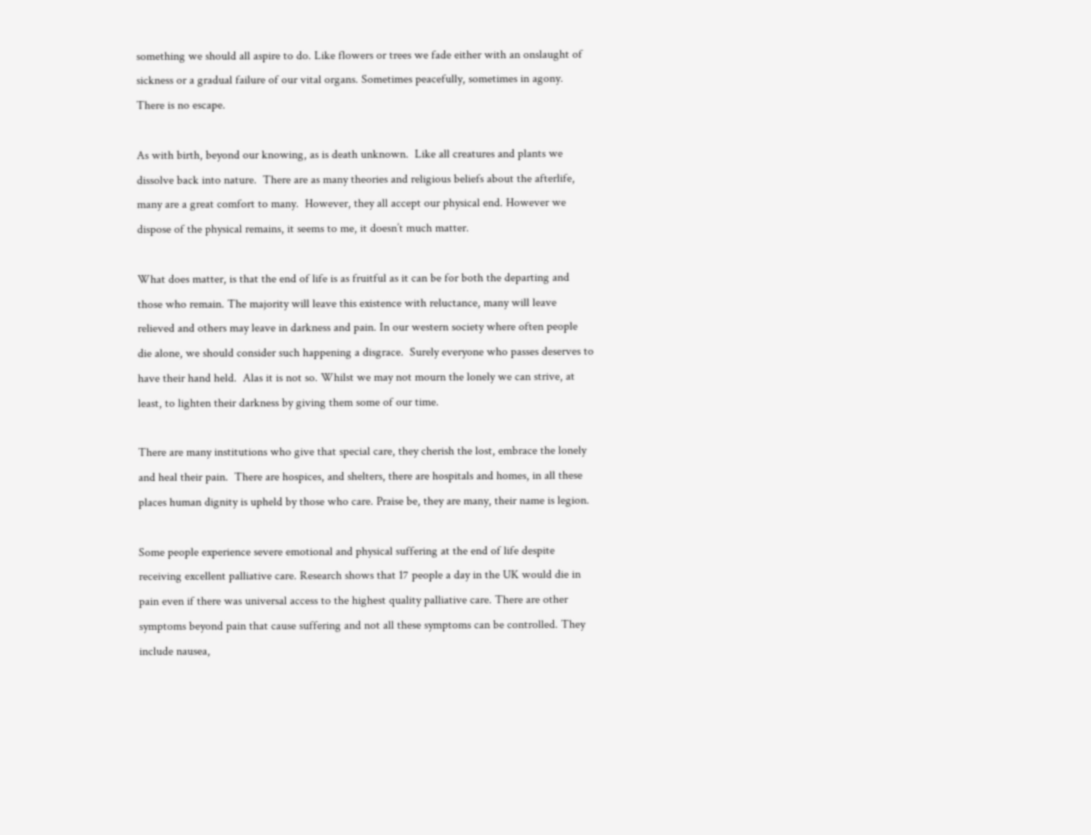something we should all aspire to do. Like flowers or trees we fade either with an onslaught of sickness or a gradual failure of our vital organs. Sometimes peacefully, sometimes in agony. There is no escape.

As with birth, beyond our knowing, as is death unknown.  Like all creatures and plants we dissolve back into nature.  There are as many theories and religious beliefs about the afterlife, many are a great comfort to many.  However, they all accept our physical end. However we dispose of the physical remains, it seems to me, it doesn’t much matter.

What does matter, is that the end of life is as fruitful as it can be for both the departing and those who remain. The majority will leave this existence with reluctance, many will leave relieved and others may leave in darkness and pain. In our western society where often people die alone, we should consider such happening a disgrace.  Surely everyone who passes deserves to have their hand held.  Alas it is not so. Whilst we may not mourn the lonely we can strive, at least, to lighten their darkness by giving them some of our time.

There are many institutions who give that special care, they cherish the lost, embrace the lonely and heal their pain.  There are hospices, and shelters, there are hospitals and homes, in all these places human dignity is upheld by those who care. Praise be, they are many, their name is legion.

Some people experience severe emotional and physical suffering at the end of life despite receiving excellent palliative care. Research shows that 17 people a day in the UK would die in pain even if there was universal access to the highest quality palliative care. There are other symptoms beyond pain that cause suffering and not all these symptoms can be controlled. They include nausea,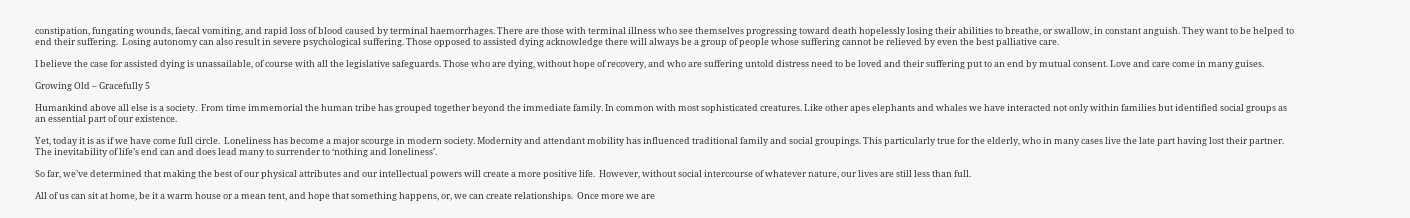constipation, fungating wounds, faecal vomiting, and rapid loss of blood caused by terminal haemorrhages. There are those with terminal illness who see themselves progressing toward death hopelessly losing their abilities to breathe, or swallow, in constant anguish. They want to be helped to end their suffering.  Losing autonomy can also result in severe psychological suffering. Those opposed to assisted dying acknowledge there will always be a group of people whose suffering cannot be relieved by even the best palliative care.

I believe the case for assisted dying is unassailable, of course with all the legislative safeguards. Those who are dying, without hope of recovery, and who are suffering untold distress need to be loved and their suffering put to an end by mutual consent. Love and care come in many guises.

Growing Old – Gracefully 5

Humankind above all else is a society.  From time immemorial the human tribe has grouped together beyond the immediate family. In common with most sophisticated creatures. Like other apes elephants and whales we have interacted not only within families but identified social groups as an essential part of our existence.

Yet, today it is as if we have come full circle.  Loneliness has become a major scourge in modern society. Modernity and attendant mobility has influenced traditional family and social groupings. This particularly true for the elderly, who in many cases live the late part having lost their partner.  The inevitability of life’s end can and does lead many to surrender to ‘nothing and loneliness’.

So far, we’ve determined that making the best of our physical attributes and our intellectual powers will create a more positive life.  However, without social intercourse of whatever nature, our lives are still less than full.

All of us can sit at home, be it a warm house or a mean tent, and hope that something happens, or, we can create relationships.  Once more we are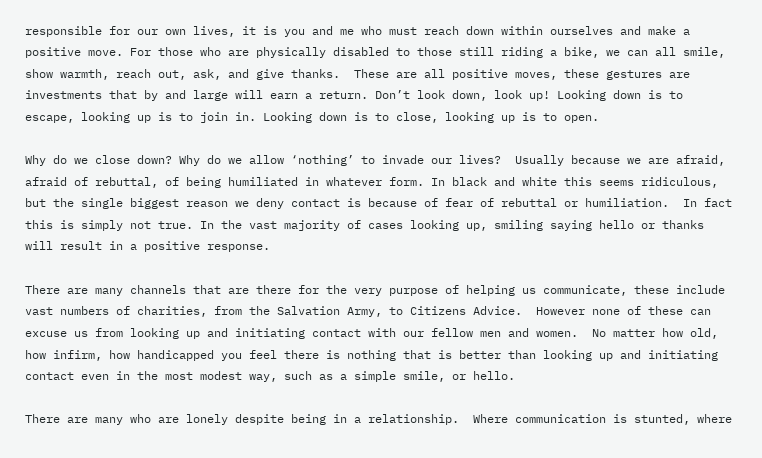responsible for our own lives, it is you and me who must reach down within ourselves and make a positive move. For those who are physically disabled to those still riding a bike, we can all smile, show warmth, reach out, ask, and give thanks.  These are all positive moves, these gestures are investments that by and large will earn a return. Don’t look down, look up! Looking down is to escape, looking up is to join in. Looking down is to close, looking up is to open.

Why do we close down? Why do we allow ‘nothing’ to invade our lives?  Usually because we are afraid, afraid of rebuttal, of being humiliated in whatever form. In black and white this seems ridiculous, but the single biggest reason we deny contact is because of fear of rebuttal or humiliation.  In fact this is simply not true. In the vast majority of cases looking up, smiling saying hello or thanks will result in a positive response.

There are many channels that are there for the very purpose of helping us communicate, these include vast numbers of charities, from the Salvation Army, to Citizens Advice.  However none of these can excuse us from looking up and initiating contact with our fellow men and women.  No matter how old, how infirm, how handicapped you feel there is nothing that is better than looking up and initiating contact even in the most modest way, such as a simple smile, or hello.

There are many who are lonely despite being in a relationship.  Where communication is stunted, where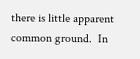there is little apparent common ground.  In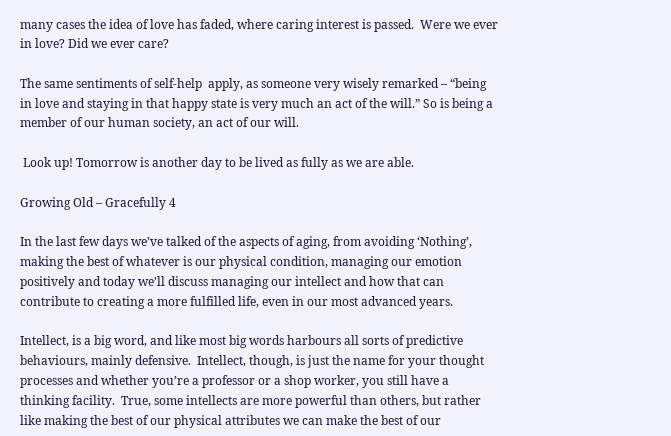many cases the idea of love has faded, where caring interest is passed.  Were we ever in love? Did we ever care?

The same sentiments of self-help  apply, as someone very wisely remarked – “being in love and staying in that happy state is very much an act of the will.” So is being a member of our human society, an act of our will.

 Look up! Tomorrow is another day to be lived as fully as we are able.

Growing Old – Gracefully 4

In the last few days we’ve talked of the aspects of aging, from avoiding ‘Nothing’, making the best of whatever is our physical condition, managing our emotion positively and today we’ll discuss managing our intellect and how that can contribute to creating a more fulfilled life, even in our most advanced years.

Intellect, is a big word, and like most big words harbours all sorts of predictive behaviours, mainly defensive.  Intellect, though, is just the name for your thought processes and whether you’re a professor or a shop worker, you still have a thinking facility.  True, some intellects are more powerful than others, but rather like making the best of our physical attributes we can make the best of our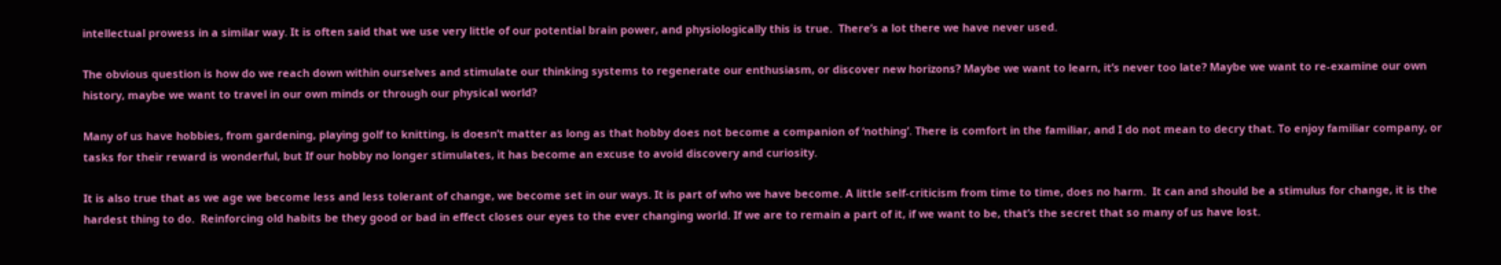intellectual prowess in a similar way. It is often said that we use very little of our potential brain power, and physiologically this is true.  There’s a lot there we have never used.

The obvious question is how do we reach down within ourselves and stimulate our thinking systems to regenerate our enthusiasm, or discover new horizons? Maybe we want to learn, it’s never too late? Maybe we want to re-examine our own history, maybe we want to travel in our own minds or through our physical world?

Many of us have hobbies, from gardening, playing golf to knitting, is doesn’t matter as long as that hobby does not become a companion of ‘nothing’. There is comfort in the familiar, and I do not mean to decry that. To enjoy familiar company, or tasks for their reward is wonderful, but If our hobby no longer stimulates, it has become an excuse to avoid discovery and curiosity.

It is also true that as we age we become less and less tolerant of change, we become set in our ways. It is part of who we have become. A little self-criticism from time to time, does no harm.  It can and should be a stimulus for change, it is the hardest thing to do.  Reinforcing old habits be they good or bad in effect closes our eyes to the ever changing world. If we are to remain a part of it, if we want to be, that’s the secret that so many of us have lost.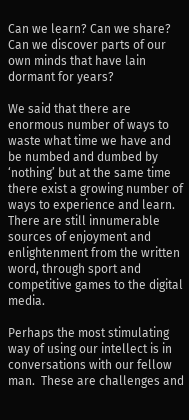Can we learn? Can we share? Can we discover parts of our own minds that have lain dormant for years?

We said that there are enormous number of ways to waste what time we have and be numbed and dumbed by ‘nothing’ but at the same time there exist a growing number of ways to experience and learn. There are still innumerable sources of enjoyment and enlightenment from the written word, through sport and competitive games to the digital media.

Perhaps the most stimulating way of using our intellect is in conversations with our fellow man.  These are challenges and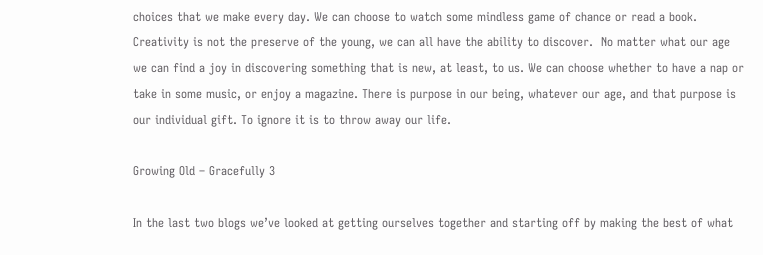choices that we make every day. We can choose to watch some mindless game of chance or read a book.  Creativity is not the preserve of the young, we can all have the ability to discover.  No matter what our age we can find a joy in discovering something that is new, at least, to us. We can choose whether to have a nap or take in some music, or enjoy a magazine. There is purpose in our being, whatever our age, and that purpose is our individual gift. To ignore it is to throw away our life.

Growing Old – Gracefully 3

In the last two blogs we’ve looked at getting ourselves together and starting off by making the best of what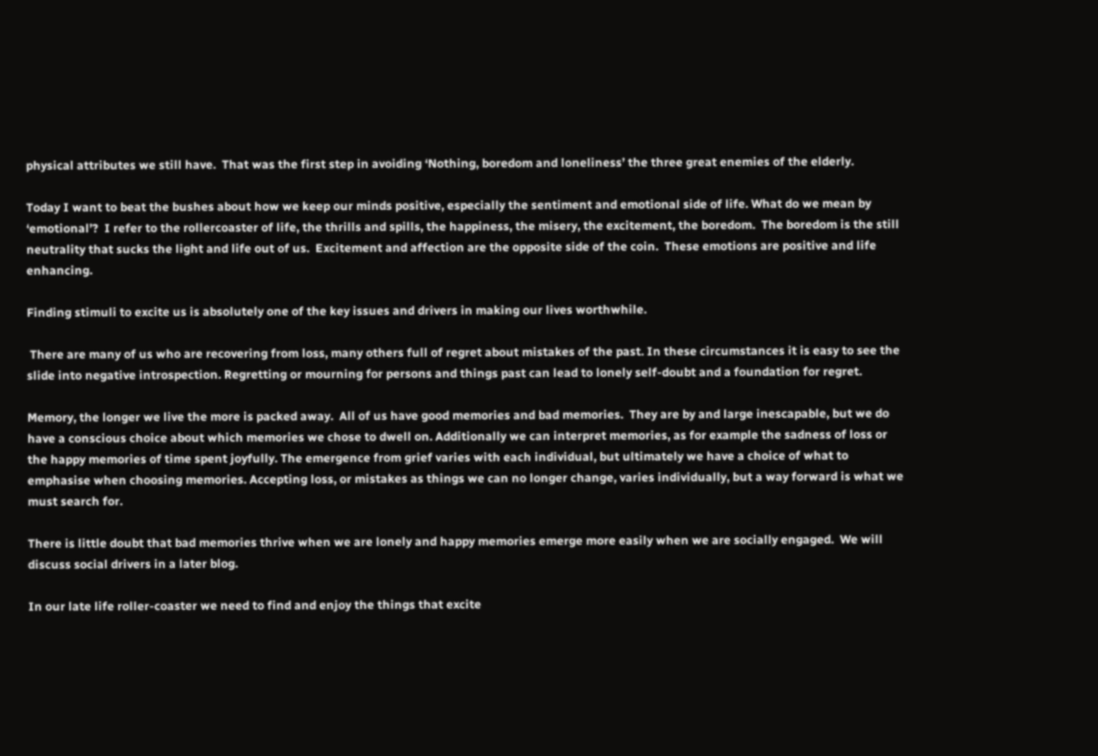physical attributes we still have.  That was the first step in avoiding ‘Nothing, boredom and loneliness’ the three great enemies of the elderly.

Today I want to beat the bushes about how we keep our minds positive, especially the sentiment and emotional side of life. What do we mean by ‘emotional’?  I refer to the rollercoaster of life, the thrills and spills, the happiness, the misery, the excitement, the boredom.  The boredom is the still neutrality that sucks the light and life out of us.  Excitement and affection are the opposite side of the coin.  These emotions are positive and life enhancing.

Finding stimuli to excite us is absolutely one of the key issues and drivers in making our lives worthwhile.

 There are many of us who are recovering from loss, many others full of regret about mistakes of the past. In these circumstances it is easy to see the slide into negative introspection. Regretting or mourning for persons and things past can lead to lonely self-doubt and a foundation for regret.

Memory, the longer we live the more is packed away.  All of us have good memories and bad memories.  They are by and large inescapable, but we do have a conscious choice about which memories we chose to dwell on. Additionally we can interpret memories, as for example the sadness of loss or the happy memories of time spent joyfully. The emergence from grief varies with each individual, but ultimately we have a choice of what to emphasise when choosing memories. Accepting loss, or mistakes as things we can no longer change, varies individually, but a way forward is what we must search for.

There is little doubt that bad memories thrive when we are lonely and happy memories emerge more easily when we are socially engaged.  We will discuss social drivers in a later blog.

In our late life roller-coaster we need to find and enjoy the things that excite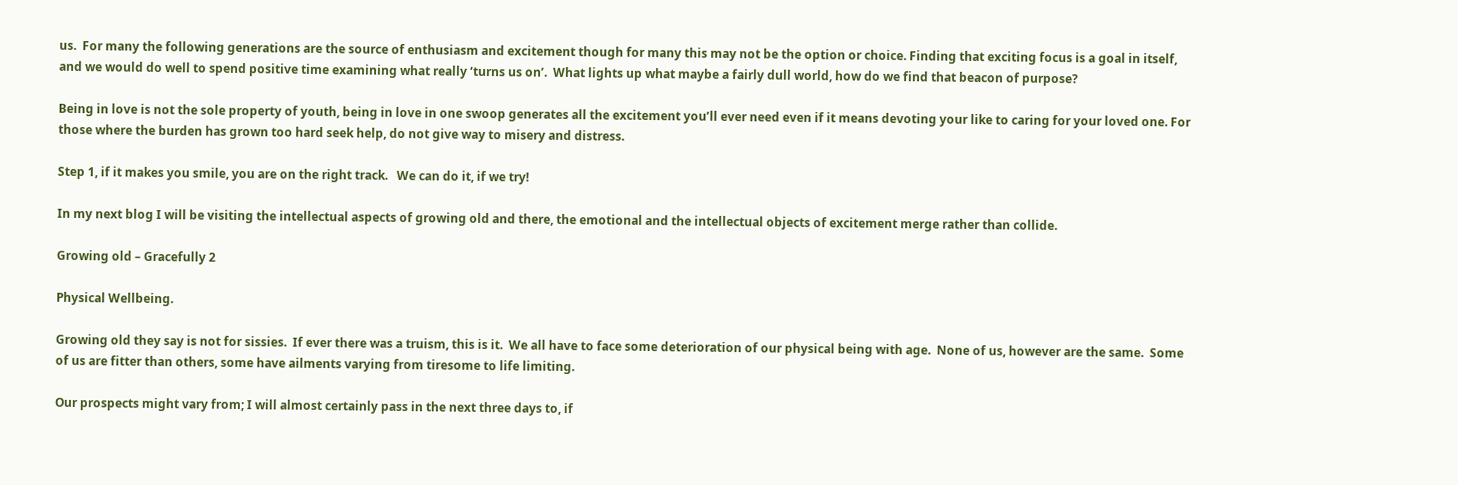us.  For many the following generations are the source of enthusiasm and excitement though for many this may not be the option or choice. Finding that exciting focus is a goal in itself, and we would do well to spend positive time examining what really ‘turns us on’.  What lights up what maybe a fairly dull world, how do we find that beacon of purpose?

Being in love is not the sole property of youth, being in love in one swoop generates all the excitement you’ll ever need even if it means devoting your like to caring for your loved one. For those where the burden has grown too hard seek help, do not give way to misery and distress.

Step 1, if it makes you smile, you are on the right track.   We can do it, if we try!

In my next blog I will be visiting the intellectual aspects of growing old and there, the emotional and the intellectual objects of excitement merge rather than collide.

Growing old – Gracefully 2

Physical Wellbeing.

Growing old they say is not for sissies.  If ever there was a truism, this is it.  We all have to face some deterioration of our physical being with age.  None of us, however are the same.  Some of us are fitter than others, some have ailments varying from tiresome to life limiting.

Our prospects might vary from; I will almost certainly pass in the next three days to, if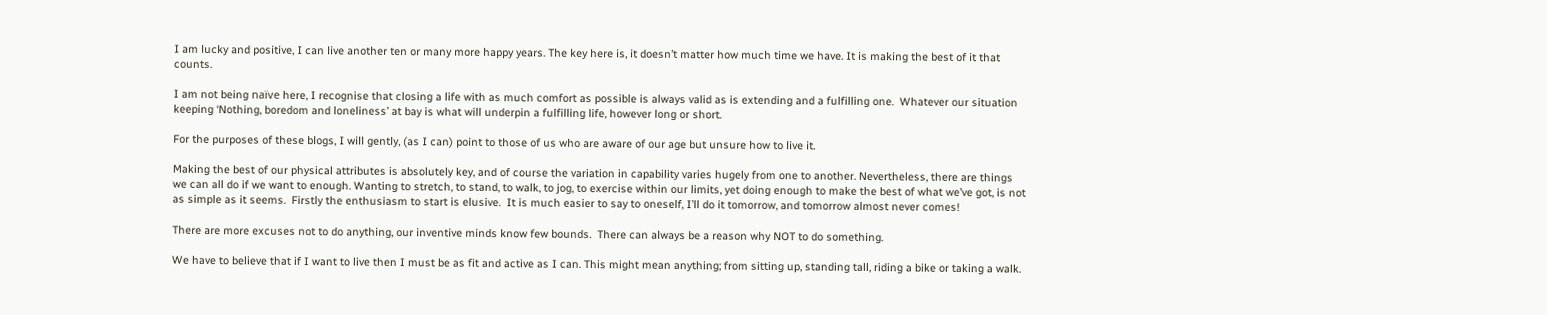I am lucky and positive, I can live another ten or many more happy years. The key here is, it doesn’t matter how much time we have. It is making the best of it that counts.

I am not being naïve here, I recognise that closing a life with as much comfort as possible is always valid as is extending and a fulfilling one.  Whatever our situation keeping ‘Nothing, boredom and loneliness’ at bay is what will underpin a fulfilling life, however long or short.

For the purposes of these blogs, I will gently, (as I can) point to those of us who are aware of our age but unsure how to live it.

Making the best of our physical attributes is absolutely key, and of course the variation in capability varies hugely from one to another. Nevertheless, there are things we can all do if we want to enough. Wanting to stretch, to stand, to walk, to jog, to exercise within our limits, yet doing enough to make the best of what we’ve got, is not as simple as it seems.  Firstly the enthusiasm to start is elusive.  It is much easier to say to oneself, I’ll do it tomorrow, and tomorrow almost never comes!

There are more excuses not to do anything, our inventive minds know few bounds.  There can always be a reason why NOT to do something.

We have to believe that if I want to live then I must be as fit and active as I can. This might mean anything; from sitting up, standing tall, riding a bike or taking a walk.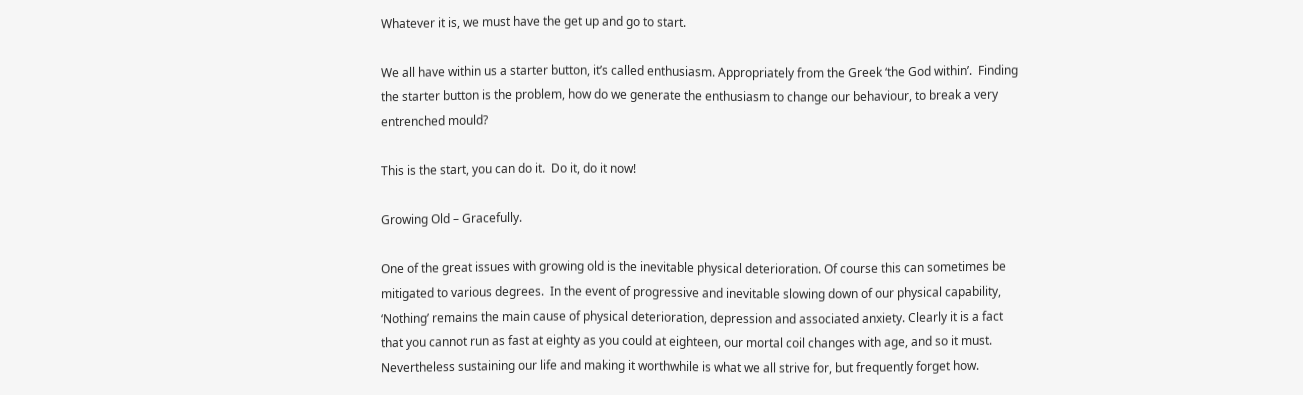Whatever it is, we must have the get up and go to start.

We all have within us a starter button, it’s called enthusiasm. Appropriately from the Greek ‘the God within’.  Finding the starter button is the problem, how do we generate the enthusiasm to change our behaviour, to break a very entrenched mould?

This is the start, you can do it.  Do it, do it now!

Growing Old – Gracefully.

One of the great issues with growing old is the inevitable physical deterioration. Of course this can sometimes be mitigated to various degrees.  In the event of progressive and inevitable slowing down of our physical capability, ‘Nothing’ remains the main cause of physical deterioration, depression and associated anxiety. Clearly it is a fact that you cannot run as fast at eighty as you could at eighteen, our mortal coil changes with age, and so it must. Nevertheless sustaining our life and making it worthwhile is what we all strive for, but frequently forget how.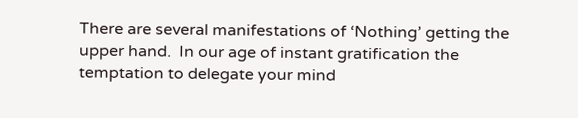There are several manifestations of ‘Nothing’ getting the upper hand.  In our age of instant gratification the temptation to delegate your mind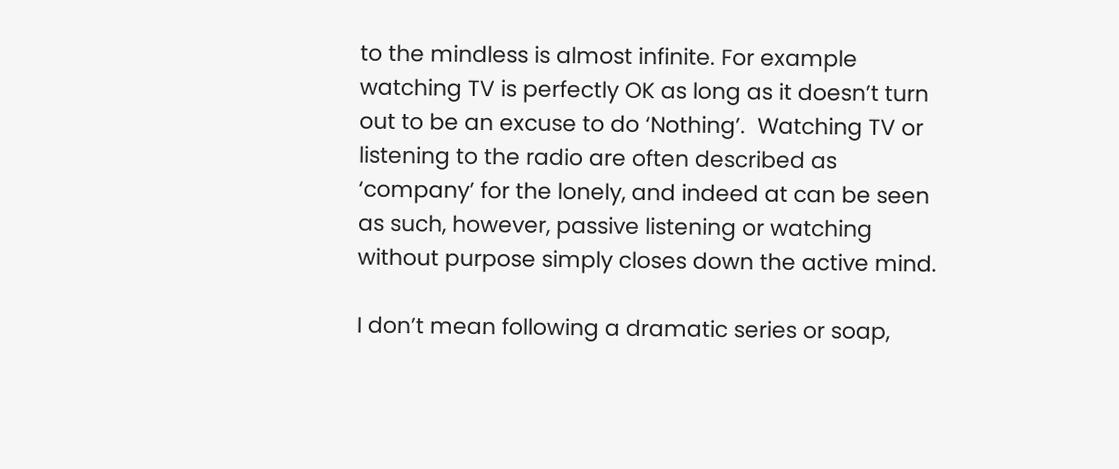to the mindless is almost infinite. For example watching TV is perfectly OK as long as it doesn’t turn out to be an excuse to do ‘Nothing’.  Watching TV or listening to the radio are often described as ‘company’ for the lonely, and indeed at can be seen as such, however, passive listening or watching without purpose simply closes down the active mind.

I don’t mean following a dramatic series or soap,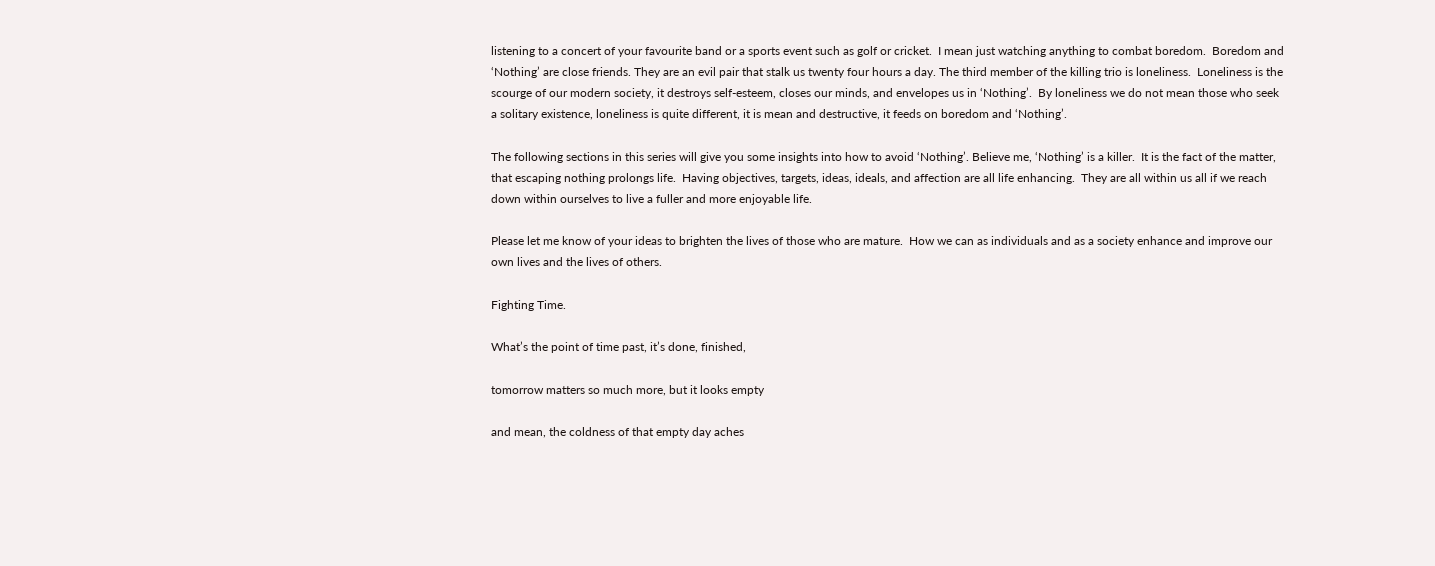listening to a concert of your favourite band or a sports event such as golf or cricket.  I mean just watching anything to combat boredom.  Boredom and ‘Nothing’ are close friends. They are an evil pair that stalk us twenty four hours a day. The third member of the killing trio is loneliness.  Loneliness is the scourge of our modern society, it destroys self-esteem, closes our minds, and envelopes us in ‘Nothing’.  By loneliness we do not mean those who seek a solitary existence, loneliness is quite different, it is mean and destructive, it feeds on boredom and ‘Nothing’.

The following sections in this series will give you some insights into how to avoid ‘Nothing’. Believe me, ‘Nothing’ is a killer.  It is the fact of the matter, that escaping nothing prolongs life.  Having objectives, targets, ideas, ideals, and affection are all life enhancing.  They are all within us all if we reach down within ourselves to live a fuller and more enjoyable life.

Please let me know of your ideas to brighten the lives of those who are mature.  How we can as individuals and as a society enhance and improve our own lives and the lives of others.

Fighting Time.

What’s the point of time past, it’s done, finished,

tomorrow matters so much more, but it looks empty

and mean, the coldness of that empty day aches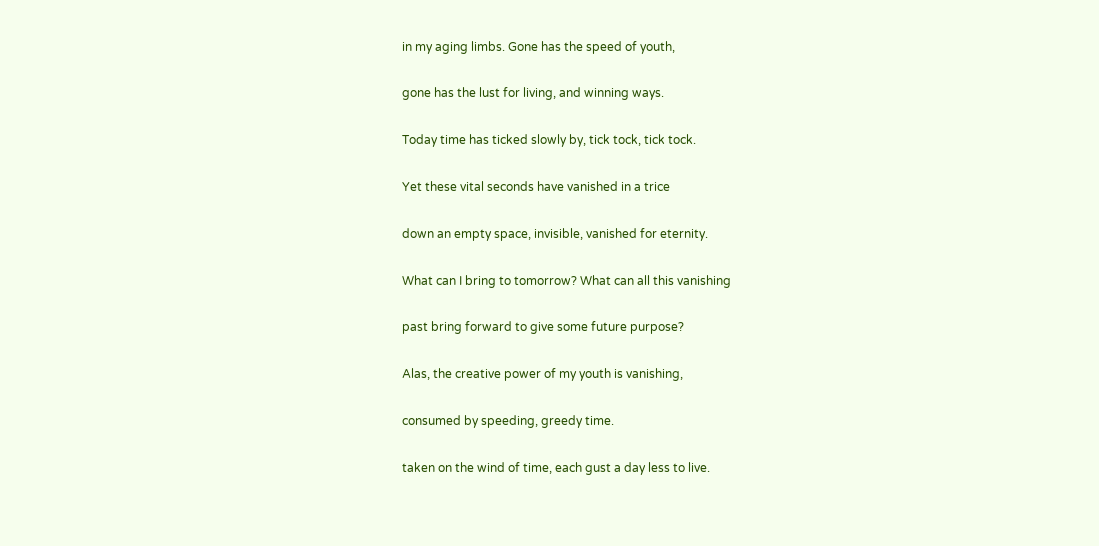in my aging limbs. Gone has the speed of youth,

gone has the lust for living, and winning ways.

Today time has ticked slowly by, tick tock, tick tock.

Yet these vital seconds have vanished in a trice

down an empty space, invisible, vanished for eternity.

What can I bring to tomorrow? What can all this vanishing

past bring forward to give some future purpose?

Alas, the creative power of my youth is vanishing,

consumed by speeding, greedy time.

taken on the wind of time, each gust a day less to live.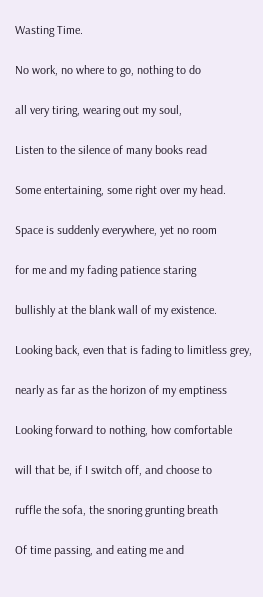Wasting Time.

No work, no where to go, nothing to do

all very tiring, wearing out my soul,

Listen to the silence of many books read

Some entertaining, some right over my head.

Space is suddenly everywhere, yet no room

for me and my fading patience staring

bullishly at the blank wall of my existence.

Looking back, even that is fading to limitless grey,

nearly as far as the horizon of my emptiness

Looking forward to nothing, how comfortable

will that be, if I switch off, and choose to

ruffle the sofa, the snoring grunting breath

Of time passing, and eating me and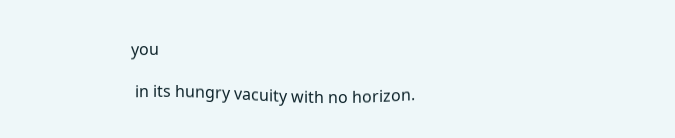you

 in its hungry vacuity with no horizon.